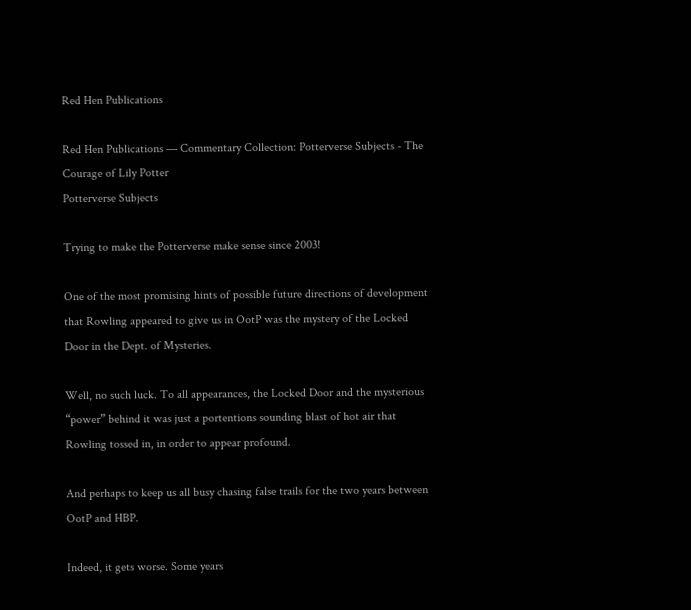Red Hen Publications

Red Hen Publications — Commentary Collection: Potterverse Subjects - The Courage of Lily Potter
Potterverse Subjects

Trying to make the Potterverse make sense since 2003!

One of the most promising hints of possible future directions of development that Rowling appeared to give us in OotP was the mystery of the Locked Door in the Dept. of Mysteries.

Well, no such luck. To all appearances, the Locked Door and the mysterious “power” behind it was just a portentions sounding blast of hot air that Rowling tossed in, in order to appear profound.

And perhaps to keep us all busy chasing false trails for the two years between OotP and HBP.

Indeed, it gets worse. Some years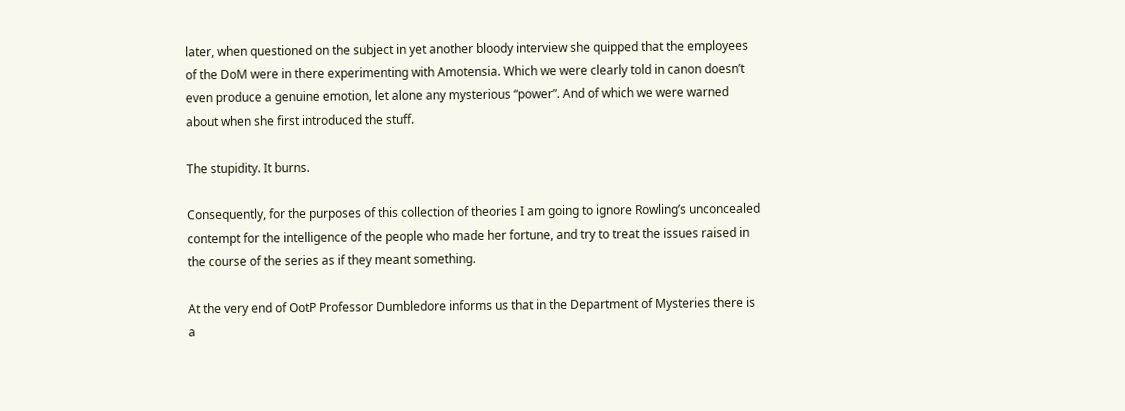later, when questioned on the subject in yet another bloody interview she quipped that the employees of the DoM were in there experimenting with Amotensia. Which we were clearly told in canon doesn’t even produce a genuine emotion, let alone any mysterious “power”. And of which we were warned about when she first introduced the stuff.

The stupidity. It burns.

Consequently, for the purposes of this collection of theories I am going to ignore Rowling’s unconcealed contempt for the intelligence of the people who made her fortune, and try to treat the issues raised in the course of the series as if they meant something.

At the very end of OotP Professor Dumbledore informs us that in the Department of Mysteries there is a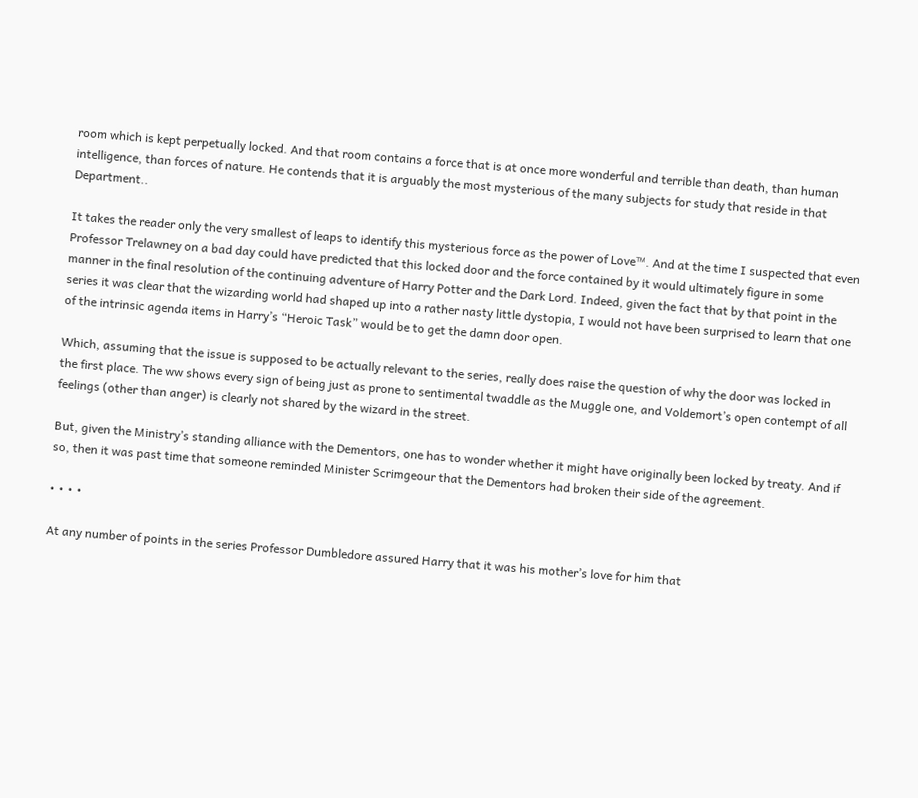room which is kept perpetually locked. And that room contains a force that is at once more wonderful and terrible than death, than human intelligence, than forces of nature. He contends that it is arguably the most mysterious of the many subjects for study that reside in that Department..

It takes the reader only the very smallest of leaps to identify this mysterious force as the power of Love™. And at the time I suspected that even Professor Trelawney on a bad day could have predicted that this locked door and the force contained by it would ultimately figure in some manner in the final resolution of the continuing adventure of Harry Potter and the Dark Lord. Indeed, given the fact that by that point in the series it was clear that the wizarding world had shaped up into a rather nasty little dystopia, I would not have been surprised to learn that one of the intrinsic agenda items in Harry’s “Heroic Task” would be to get the damn door open.

Which, assuming that the issue is supposed to be actually relevant to the series, really does raise the question of why the door was locked in the first place. The ww shows every sign of being just as prone to sentimental twaddle as the Muggle one, and Voldemort’s open contempt of all feelings (other than anger) is clearly not shared by the wizard in the street.

But, given the Ministry’s standing alliance with the Dementors, one has to wonder whether it might have originally been locked by treaty. And if so, then it was past time that someone reminded Minister Scrimgeour that the Dementors had broken their side of the agreement.

• • • •

At any number of points in the series Professor Dumbledore assured Harry that it was his mother’s love for him that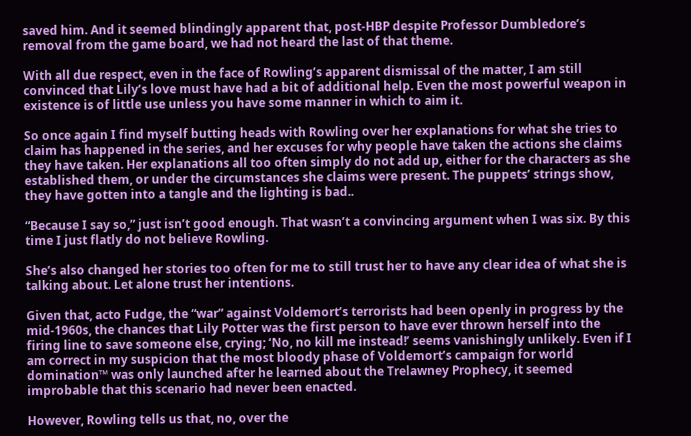saved him. And it seemed blindingly apparent that, post-HBP despite Professor Dumbledore’s removal from the game board, we had not heard the last of that theme.

With all due respect, even in the face of Rowling’s apparent dismissal of the matter, I am still convinced that Lily’s love must have had a bit of additional help. Even the most powerful weapon in existence is of little use unless you have some manner in which to aim it.

So once again I find myself butting heads with Rowling over her explanations for what she tries to claim has happened in the series, and her excuses for why people have taken the actions she claims they have taken. Her explanations all too often simply do not add up, either for the characters as she established them, or under the circumstances she claims were present. The puppets’ strings show, they have gotten into a tangle and the lighting is bad..

“Because I say so,” just isn’t good enough. That wasn’t a convincing argument when I was six. By this time I just flatly do not believe Rowling.

She’s also changed her stories too often for me to still trust her to have any clear idea of what she is talking about. Let alone trust her intentions.

Given that, acto Fudge, the “war” against Voldemort’s terrorists had been openly in progress by the mid-1960s, the chances that Lily Potter was the first person to have ever thrown herself into the firing line to save someone else, crying; ‘No, no kill me instead!’ seems vanishingly unlikely. Even if I am correct in my suspicion that the most bloody phase of Voldemort’s campaign for world domination™ was only launched after he learned about the Trelawney Prophecy, it seemed improbable that this scenario had never been enacted.

However, Rowling tells us that, no, over the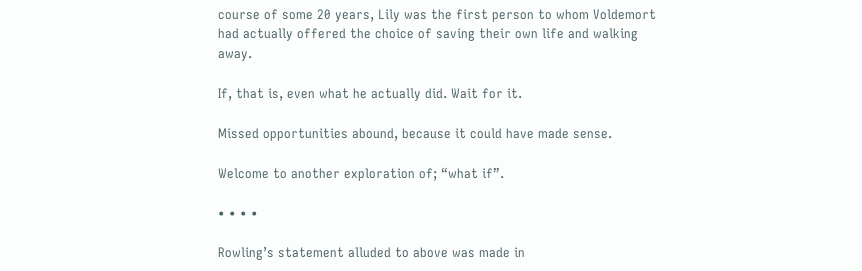course of some 20 years, Lily was the first person to whom Voldemort had actually offered the choice of saving their own life and walking away.

If, that is, even what he actually did. Wait for it.

Missed opportunities abound, because it could have made sense.

Welcome to another exploration of; “what if”.

• • • •

Rowling’s statement alluded to above was made in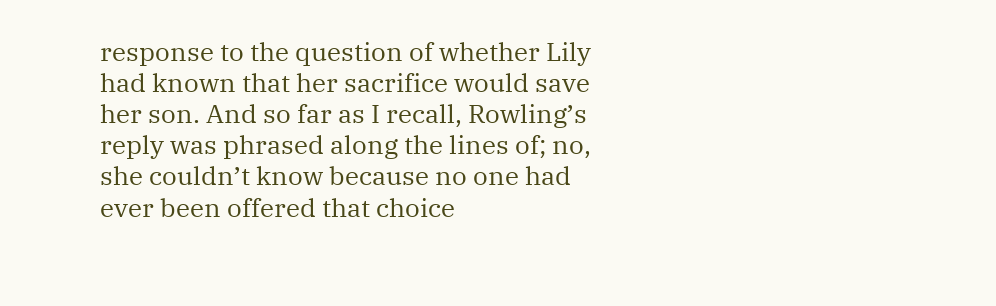response to the question of whether Lily had known that her sacrifice would save her son. And so far as I recall, Rowling’s reply was phrased along the lines of; no, she couldn’t know because no one had ever been offered that choice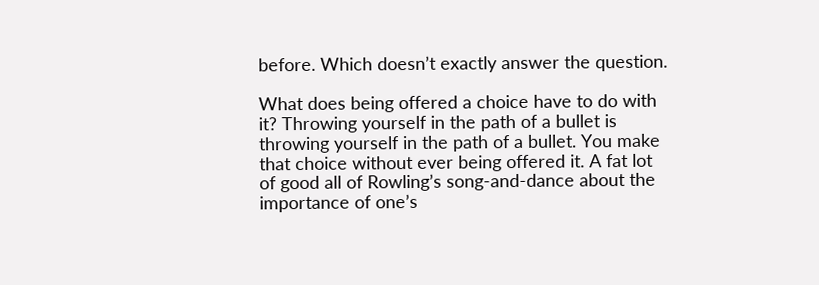before. Which doesn’t exactly answer the question.

What does being offered a choice have to do with it? Throwing yourself in the path of a bullet is throwing yourself in the path of a bullet. You make that choice without ever being offered it. A fat lot of good all of Rowling’s song-and-dance about the importance of one’s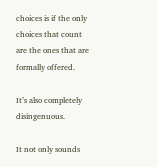choices is if the only choices that count are the ones that are formally offered.

It’s also completely disingenuous.

It not only sounds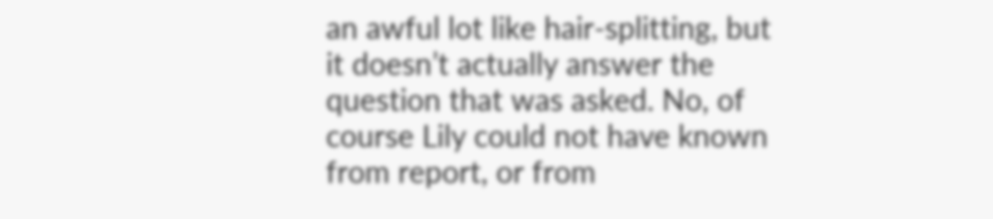an awful lot like hair-splitting, but it doesn’t actually answer the question that was asked. No, of course Lily could not have known from report, or from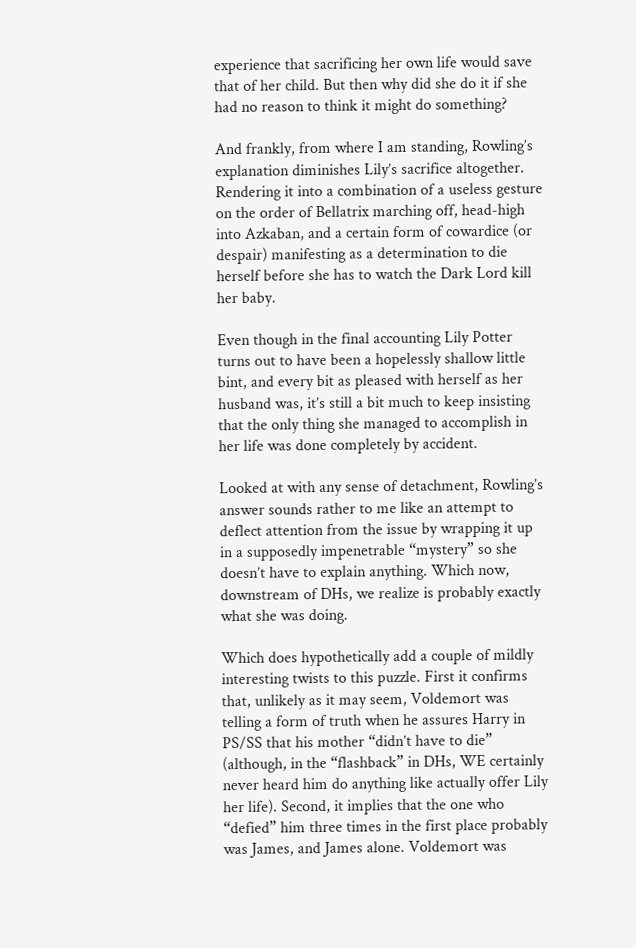experience that sacrificing her own life would save that of her child. But then why did she do it if she had no reason to think it might do something?

And frankly, from where I am standing, Rowling’s explanation diminishes Lily’s sacrifice altogether. Rendering it into a combination of a useless gesture on the order of Bellatrix marching off, head-high into Azkaban, and a certain form of cowardice (or despair) manifesting as a determination to die herself before she has to watch the Dark Lord kill her baby.

Even though in the final accounting Lily Potter turns out to have been a hopelessly shallow little bint, and every bit as pleased with herself as her husband was, it’s still a bit much to keep insisting that the only thing she managed to accomplish in her life was done completely by accident.

Looked at with any sense of detachment, Rowling’s answer sounds rather to me like an attempt to deflect attention from the issue by wrapping it up in a supposedly impenetrable “mystery” so she doesn’t have to explain anything. Which now, downstream of DHs, we realize is probably exactly what she was doing.

Which does hypothetically add a couple of mildly interesting twists to this puzzle. First it confirms that, unlikely as it may seem, Voldemort was telling a form of truth when he assures Harry in PS/SS that his mother “didn’t have to die” (although, in the “flashback” in DHs, WE certainly never heard him do anything like actually offer Lily her life). Second, it implies that the one who “defied” him three times in the first place probably was James, and James alone. Voldemort was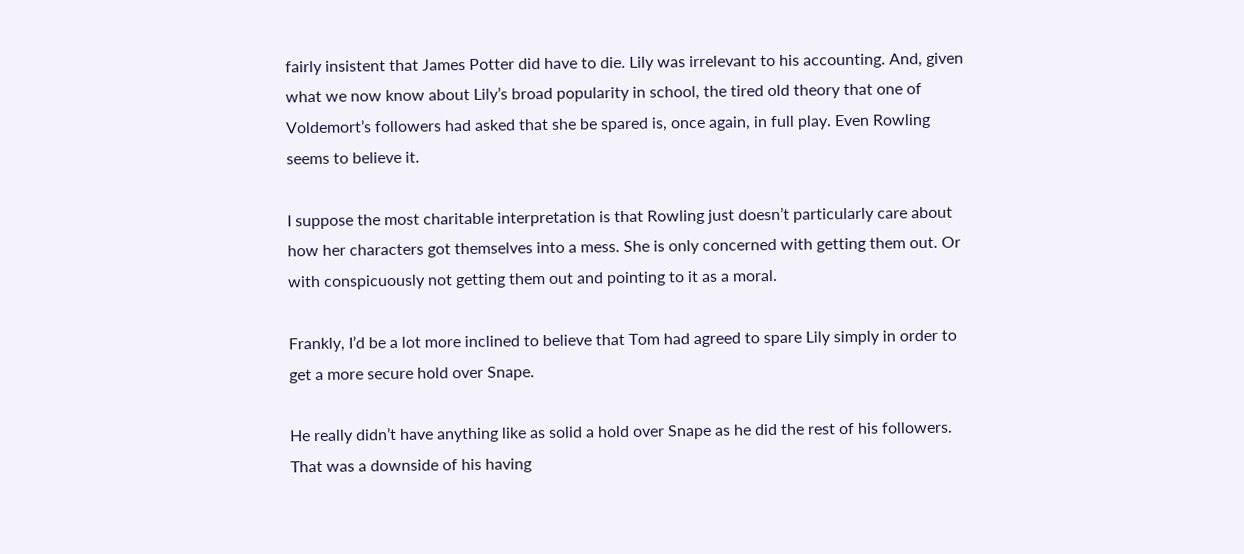fairly insistent that James Potter did have to die. Lily was irrelevant to his accounting. And, given what we now know about Lily’s broad popularity in school, the tired old theory that one of Voldemort’s followers had asked that she be spared is, once again, in full play. Even Rowling seems to believe it.

I suppose the most charitable interpretation is that Rowling just doesn’t particularly care about how her characters got themselves into a mess. She is only concerned with getting them out. Or with conspicuously not getting them out and pointing to it as a moral.

Frankly, I’d be a lot more inclined to believe that Tom had agreed to spare Lily simply in order to get a more secure hold over Snape.

He really didn’t have anything like as solid a hold over Snape as he did the rest of his followers. That was a downside of his having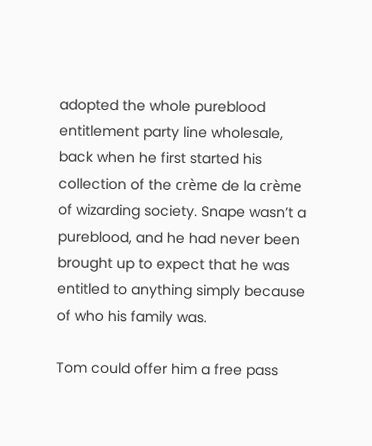adopted the whole pureblood entitlement party line wholesale, back when he first started his collection of the crème de la crème of wizarding society. Snape wasn’t a pureblood, and he had never been brought up to expect that he was entitled to anything simply because of who his family was.

Tom could offer him a free pass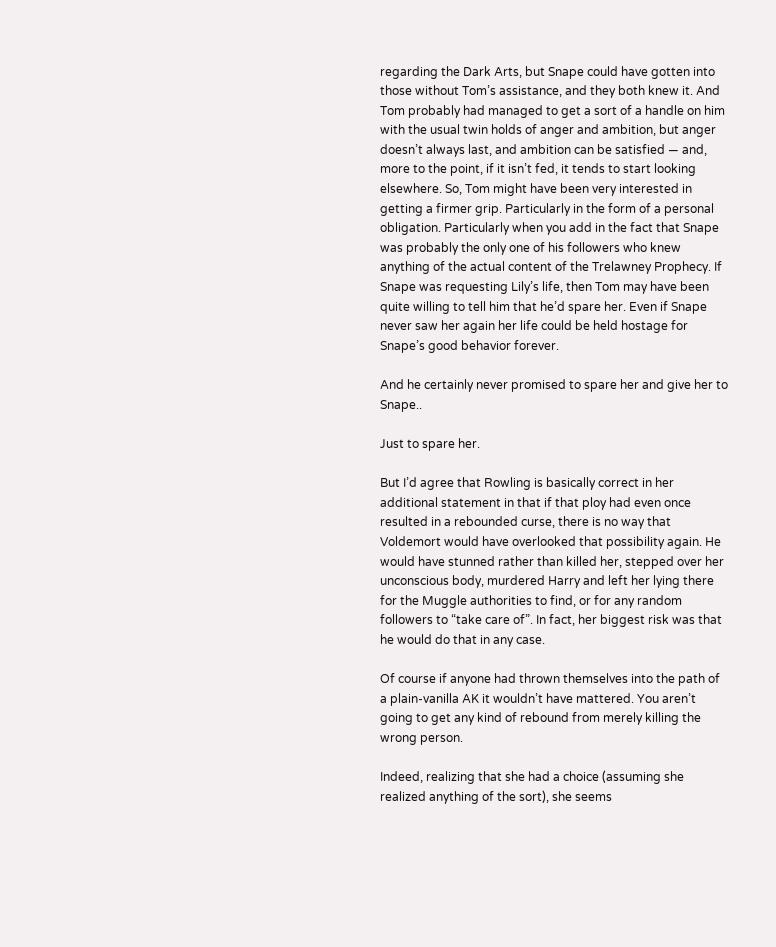regarding the Dark Arts, but Snape could have gotten into those without Tom’s assistance, and they both knew it. And Tom probably had managed to get a sort of a handle on him with the usual twin holds of anger and ambition, but anger doesn’t always last, and ambition can be satisfied — and, more to the point, if it isn’t fed, it tends to start looking elsewhere. So, Tom might have been very interested in getting a firmer grip. Particularly in the form of a personal obligation. Particularly when you add in the fact that Snape was probably the only one of his followers who knew anything of the actual content of the Trelawney Prophecy. If Snape was requesting Lily’s life, then Tom may have been quite willing to tell him that he’d spare her. Even if Snape never saw her again her life could be held hostage for Snape’s good behavior forever.

And he certainly never promised to spare her and give her to Snape..

Just to spare her.

But I’d agree that Rowling is basically correct in her additional statement in that if that ploy had even once resulted in a rebounded curse, there is no way that Voldemort would have overlooked that possibility again. He would have stunned rather than killed her, stepped over her unconscious body, murdered Harry and left her lying there for the Muggle authorities to find, or for any random followers to “take care of”. In fact, her biggest risk was that he would do that in any case.

Of course if anyone had thrown themselves into the path of a plain-vanilla AK it wouldn’t have mattered. You aren’t going to get any kind of rebound from merely killing the wrong person.

Indeed, realizing that she had a choice (assuming she realized anything of the sort), she seems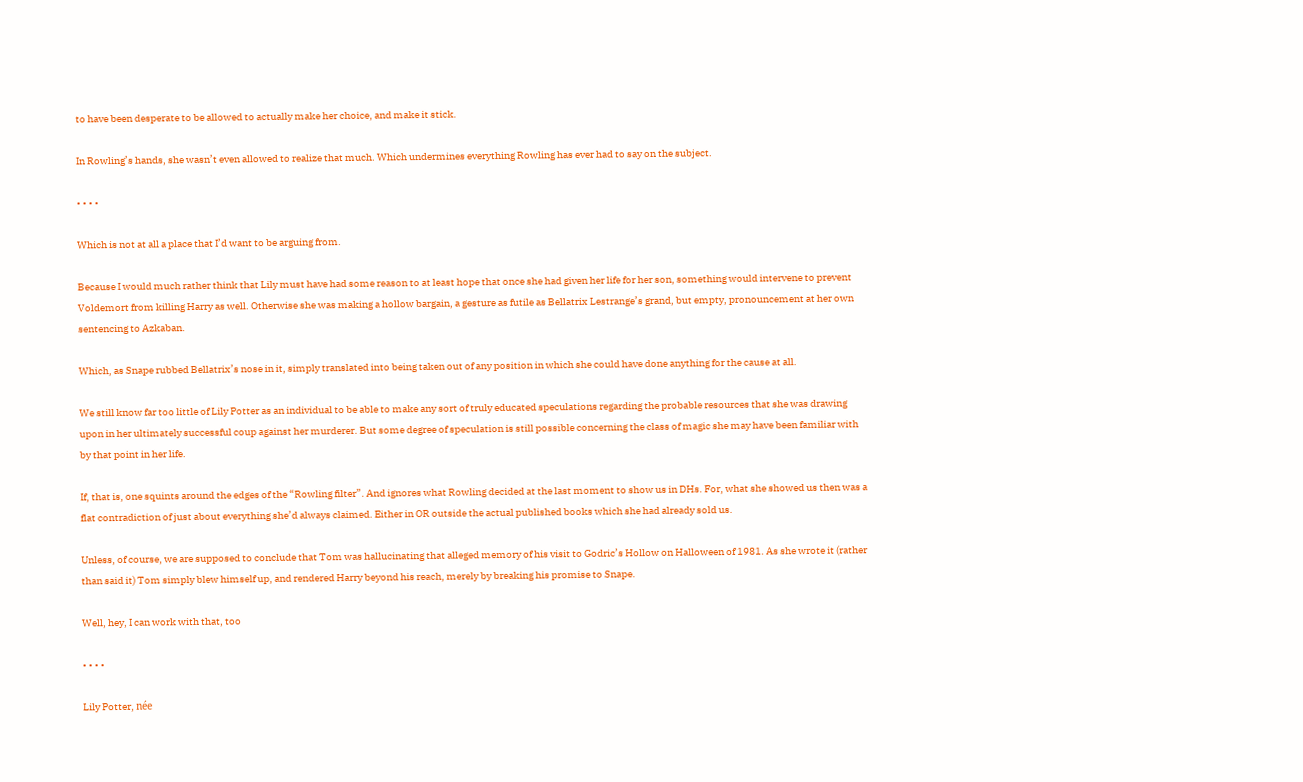to have been desperate to be allowed to actually make her choice, and make it stick.

In Rowling’s hands, she wasn’t even allowed to realize that much. Which undermines everything Rowling has ever had to say on the subject.

• • • •

Which is not at all a place that I’d want to be arguing from.

Because I would much rather think that Lily must have had some reason to at least hope that once she had given her life for her son, something would intervene to prevent Voldemort from killing Harry as well. Otherwise she was making a hollow bargain, a gesture as futile as Bellatrix Lestrange’s grand, but empty, pronouncement at her own sentencing to Azkaban.

Which, as Snape rubbed Bellatrix’s nose in it, simply translated into being taken out of any position in which she could have done anything for the cause at all.

We still know far too little of Lily Potter as an individual to be able to make any sort of truly educated speculations regarding the probable resources that she was drawing upon in her ultimately successful coup against her murderer. But some degree of speculation is still possible concerning the class of magic she may have been familiar with by that point in her life.

If, that is, one squints around the edges of the “Rowling filter”. And ignores what Rowling decided at the last moment to show us in DHs. For, what she showed us then was a flat contradiction of just about everything she’d always claimed. Either in OR outside the actual published books which she had already sold us.

Unless, of course, we are supposed to conclude that Tom was hallucinating that alleged memory of his visit to Godric’s Hollow on Halloween of 1981. As she wrote it (rather than said it) Tom simply blew himself up, and rendered Harry beyond his reach, merely by breaking his promise to Snape.

Well, hey, I can work with that, too

• • • •

Lily Potter, née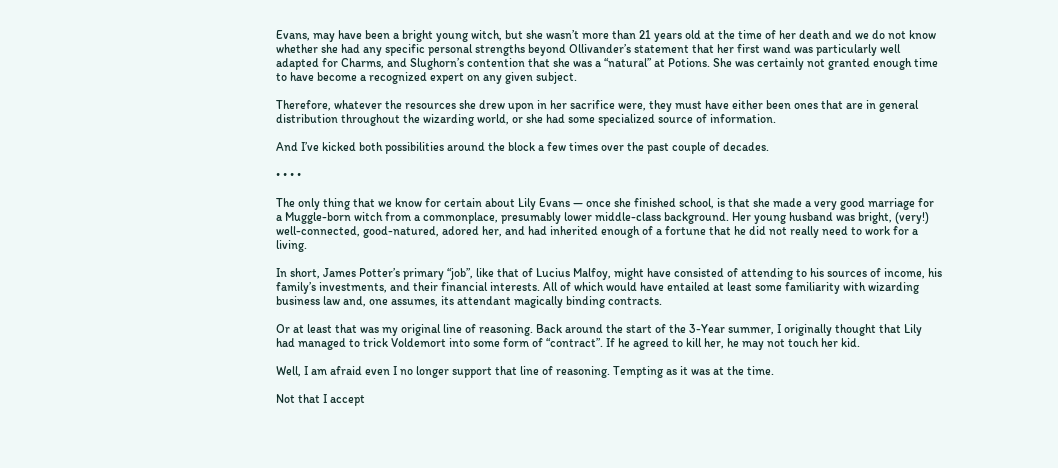Evans, may have been a bright young witch, but she wasn’t more than 21 years old at the time of her death and we do not know whether she had any specific personal strengths beyond Ollivander’s statement that her first wand was particularly well adapted for Charms, and Slughorn’s contention that she was a “natural” at Potions. She was certainly not granted enough time to have become a recognized expert on any given subject.

Therefore, whatever the resources she drew upon in her sacrifice were, they must have either been ones that are in general distribution throughout the wizarding world, or she had some specialized source of information.

And I’ve kicked both possibilities around the block a few times over the past couple of decades.

• • • •

The only thing that we know for certain about Lily Evans — once she finished school, is that she made a very good marriage for a Muggle-born witch from a commonplace, presumably lower middle-class background. Her young husband was bright, (very!) well-connected, good-natured, adored her, and had inherited enough of a fortune that he did not really need to work for a living.

In short, James Potter’s primary “job”, like that of Lucius Malfoy, might have consisted of attending to his sources of income, his family’s investments, and their financial interests. All of which would have entailed at least some familiarity with wizarding business law and, one assumes, its attendant magically binding contracts.

Or at least that was my original line of reasoning. Back around the start of the 3-Year summer, I originally thought that Lily had managed to trick Voldemort into some form of “contract”. If he agreed to kill her, he may not touch her kid.

Well, I am afraid even I no longer support that line of reasoning. Tempting as it was at the time.

Not that I accept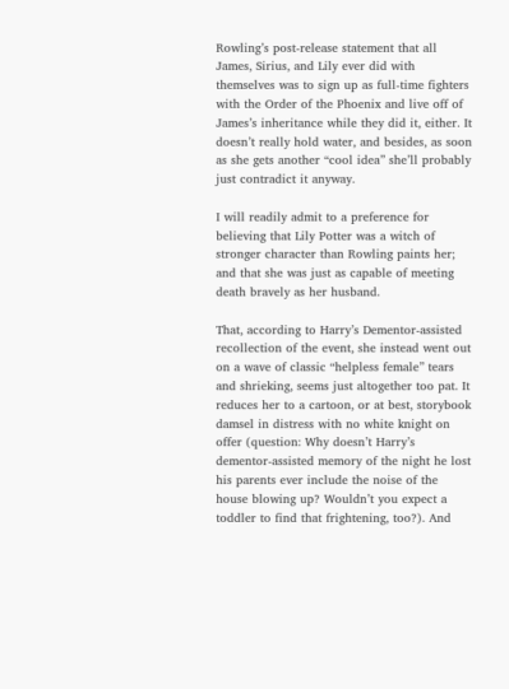Rowling’s post-release statement that all James, Sirius, and Lily ever did with themselves was to sign up as full-time fighters with the Order of the Phoenix and live off of James’s inheritance while they did it, either. It doesn’t really hold water, and besides, as soon as she gets another “cool idea” she’ll probably just contradict it anyway.

I will readily admit to a preference for believing that Lily Potter was a witch of stronger character than Rowling paints her; and that she was just as capable of meeting death bravely as her husband.

That, according to Harry’s Dementor-assisted recollection of the event, she instead went out on a wave of classic “helpless female” tears and shrieking, seems just altogether too pat. It reduces her to a cartoon, or at best, storybook damsel in distress with no white knight on offer (question: Why doesn’t Harry’s dementor-assisted memory of the night he lost his parents ever include the noise of the house blowing up? Wouldn’t you expect a toddler to find that frightening, too?). And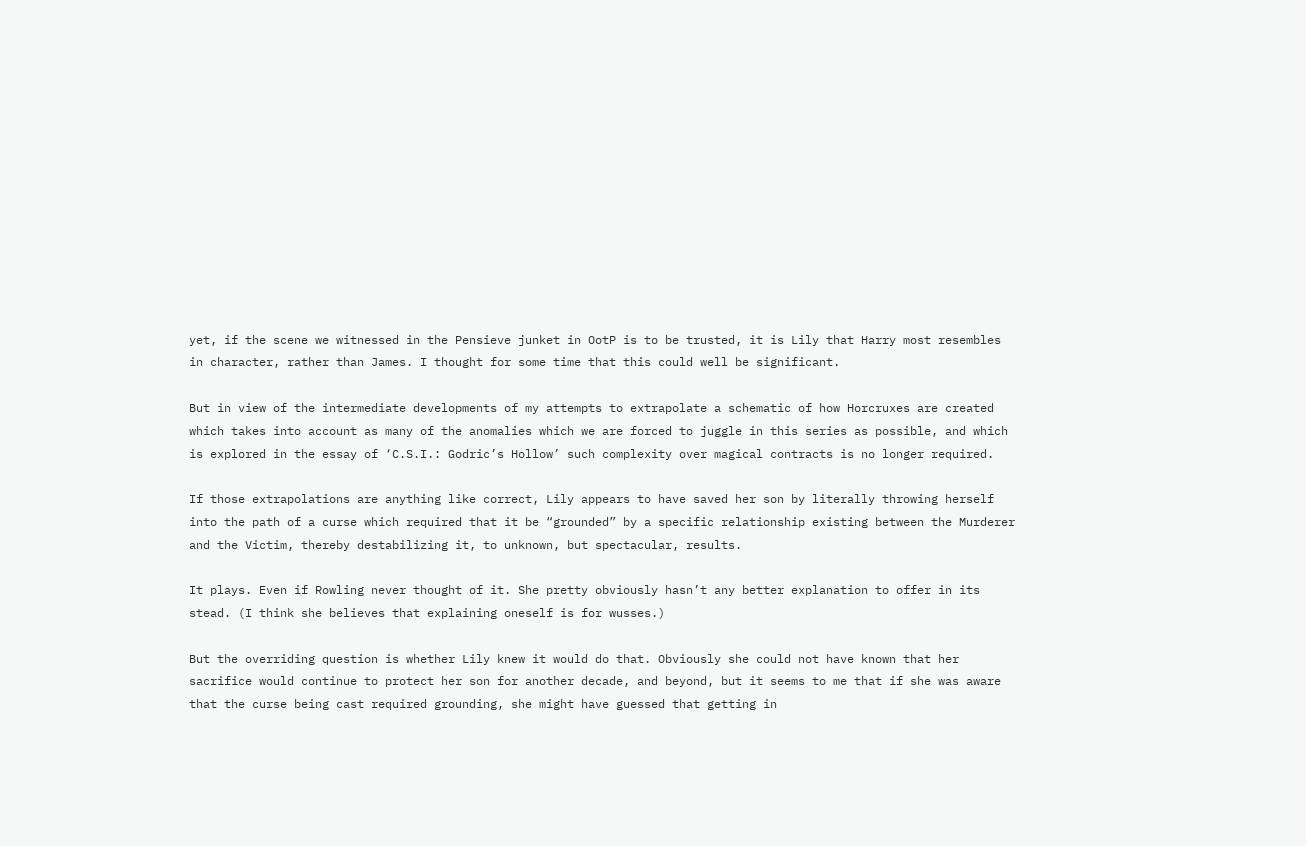yet, if the scene we witnessed in the Pensieve junket in OotP is to be trusted, it is Lily that Harry most resembles in character, rather than James. I thought for some time that this could well be significant.

But in view of the intermediate developments of my attempts to extrapolate a schematic of how Horcruxes are created which takes into account as many of the anomalies which we are forced to juggle in this series as possible, and which is explored in the essay of ‘C.S.I.: Godric’s Hollow’ such complexity over magical contracts is no longer required.

If those extrapolations are anything like correct, Lily appears to have saved her son by literally throwing herself into the path of a curse which required that it be “grounded” by a specific relationship existing between the Murderer and the Victim, thereby destabilizing it, to unknown, but spectacular, results.

It plays. Even if Rowling never thought of it. She pretty obviously hasn’t any better explanation to offer in its stead. (I think she believes that explaining oneself is for wusses.)

But the overriding question is whether Lily knew it would do that. Obviously she could not have known that her sacrifice would continue to protect her son for another decade, and beyond, but it seems to me that if she was aware that the curse being cast required grounding, she might have guessed that getting in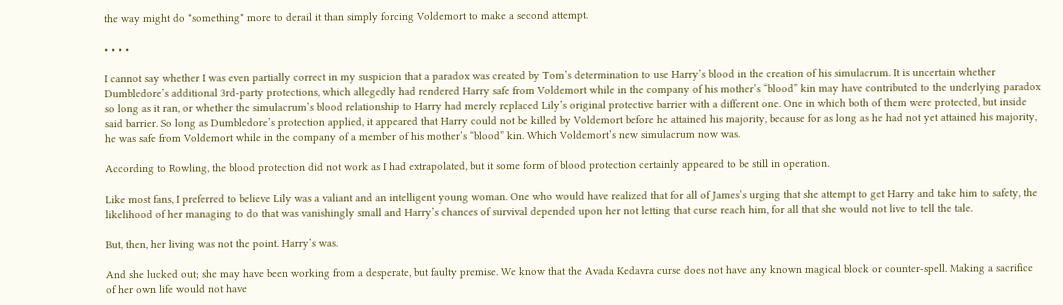the way might do *something* more to derail it than simply forcing Voldemort to make a second attempt.

• • • •

I cannot say whether I was even partially correct in my suspicion that a paradox was created by Tom’s determination to use Harry’s blood in the creation of his simulacrum. It is uncertain whether Dumbledore’s additional 3rd-party protections, which allegedly had rendered Harry safe from Voldemort while in the company of his mother’s “blood” kin may have contributed to the underlying paradox so long as it ran, or whether the simulacrum’s blood relationship to Harry had merely replaced Lily’s original protective barrier with a different one. One in which both of them were protected, but inside said barrier. So long as Dumbledore’s protection applied, it appeared that Harry could not be killed by Voldemort before he attained his majority, because for as long as he had not yet attained his majority, he was safe from Voldemort while in the company of a member of his mother’s “blood” kin. Which Voldemort’s new simulacrum now was.

According to Rowling, the blood protection did not work as I had extrapolated, but it some form of blood protection certainly appeared to be still in operation.

Like most fans, I preferred to believe Lily was a valiant and an intelligent young woman. One who would have realized that for all of James’s urging that she attempt to get Harry and take him to safety, the likelihood of her managing to do that was vanishingly small and Harry’s chances of survival depended upon her not letting that curse reach him, for all that she would not live to tell the tale.

But, then, her living was not the point. Harry’s was.

And she lucked out; she may have been working from a desperate, but faulty premise. We know that the Avada Kedavra curse does not have any known magical block or counter-spell. Making a sacrifice of her own life would not have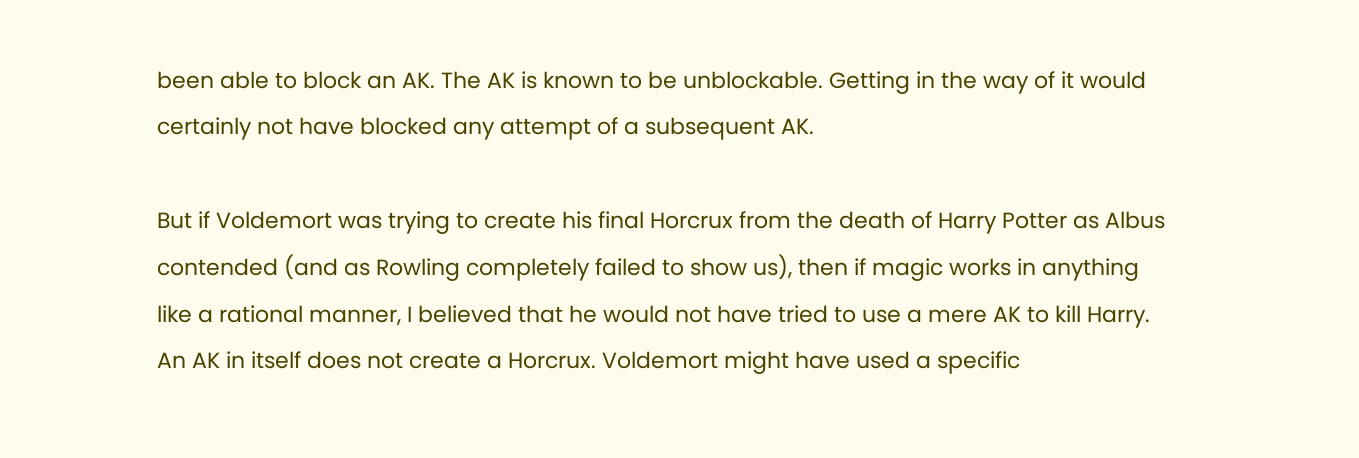been able to block an AK. The AK is known to be unblockable. Getting in the way of it would certainly not have blocked any attempt of a subsequent AK.

But if Voldemort was trying to create his final Horcrux from the death of Harry Potter as Albus contended (and as Rowling completely failed to show us), then if magic works in anything like a rational manner, I believed that he would not have tried to use a mere AK to kill Harry. An AK in itself does not create a Horcrux. Voldemort might have used a specific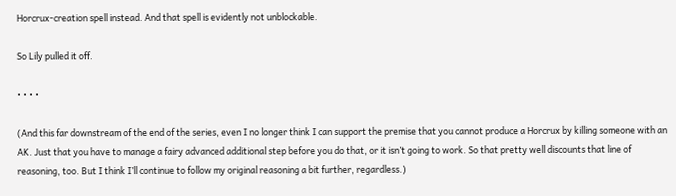Horcrux-creation spell instead. And that spell is evidently not unblockable.

So Lily pulled it off.

• • • •

(And this far downstream of the end of the series, even I no longer think I can support the premise that you cannot produce a Horcrux by killing someone with an AK. Just that you have to manage a fairy advanced additional step before you do that, or it isn’t going to work. So that pretty well discounts that line of reasoning, too. But I think I’ll continue to follow my original reasoning a bit further, regardless.)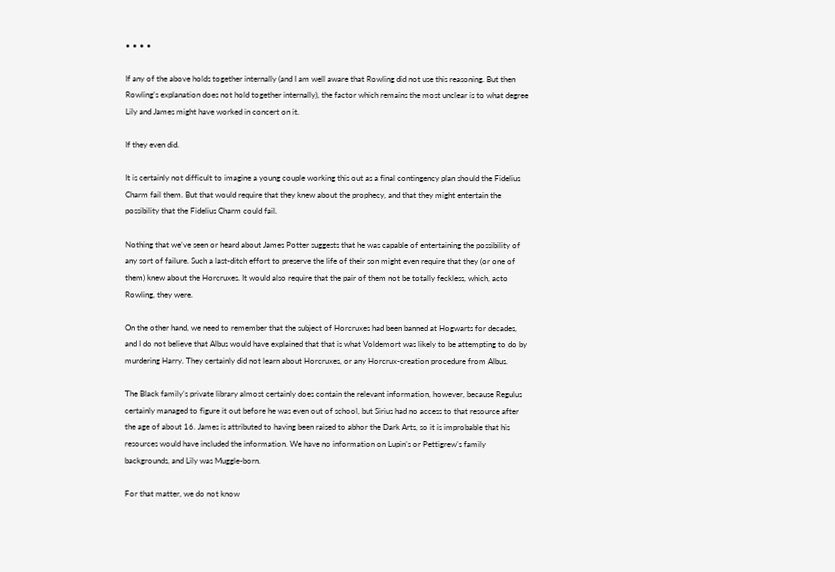• • • •

If any of the above holds together internally (and I am well aware that Rowling did not use this reasoning. But then Rowling’s explanation does not hold together internally), the factor which remains the most unclear is to what degree Lily and James might have worked in concert on it.

If they even did.

It is certainly not difficult to imagine a young couple working this out as a final contingency plan should the Fidelius Charm fail them. But that would require that they knew about the prophecy, and that they might entertain the possibility that the Fidelius Charm could fail.

Nothing that we’ve seen or heard about James Potter suggests that he was capable of entertaining the possibility of any sort of failure. Such a last-ditch effort to preserve the life of their son might even require that they (or one of them) knew about the Horcruxes. It would also require that the pair of them not be totally feckless, which, acto Rowling, they were.

On the other hand, we need to remember that the subject of Horcruxes had been banned at Hogwarts for decades, and I do not believe that Albus would have explained that that is what Voldemort was likely to be attempting to do by murdering Harry. They certainly did not learn about Horcruxes, or any Horcrux-creation procedure from Albus.

The Black family’s private library almost certainly does contain the relevant information, however, because Regulus certainly managed to figure it out before he was even out of school, but Sirius had no access to that resource after the age of about 16. James is attributed to having been raised to abhor the Dark Arts, so it is improbable that his resources would have included the information. We have no information on Lupin’s or Pettigrew’s family backgrounds, and Lily was Muggle-born.

For that matter, we do not know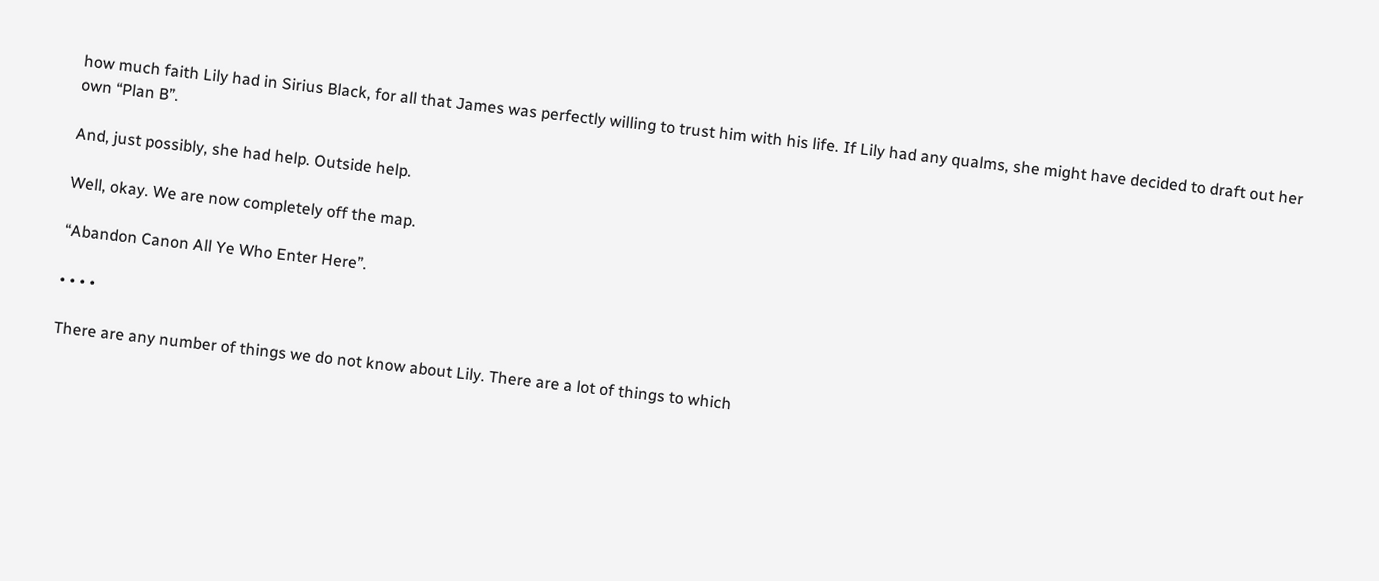how much faith Lily had in Sirius Black, for all that James was perfectly willing to trust him with his life. If Lily had any qualms, she might have decided to draft out her own “Plan B”.

And, just possibly, she had help. Outside help.

Well, okay. We are now completely off the map.

“Abandon Canon All Ye Who Enter Here”.

• • • •

There are any number of things we do not know about Lily. There are a lot of things to which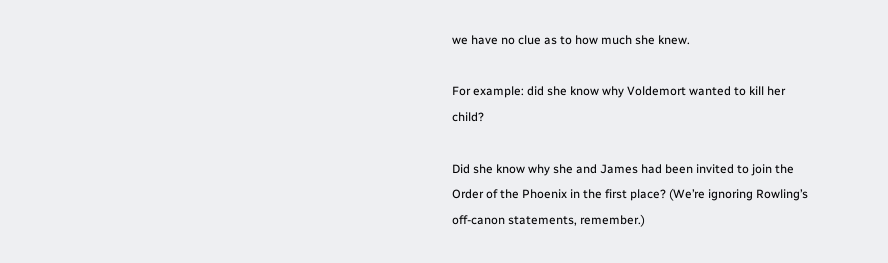we have no clue as to how much she knew.

For example: did she know why Voldemort wanted to kill her child?

Did she know why she and James had been invited to join the Order of the Phoenix in the first place? (We’re ignoring Rowling’s off-canon statements, remember.)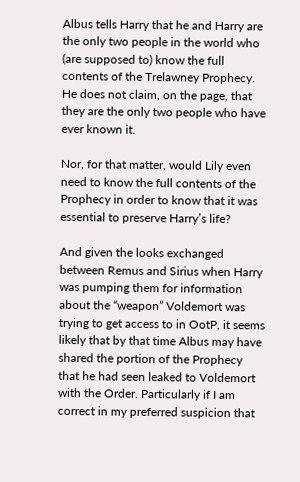Albus tells Harry that he and Harry are the only two people in the world who (are supposed to) know the full contents of the Trelawney Prophecy. He does not claim, on the page, that they are the only two people who have ever known it.

Nor, for that matter, would Lily even need to know the full contents of the Prophecy in order to know that it was essential to preserve Harry’s life?

And given the looks exchanged between Remus and Sirius when Harry was pumping them for information about the “weapon” Voldemort was trying to get access to in OotP, it seems likely that by that time Albus may have shared the portion of the Prophecy that he had seen leaked to Voldemort with the Order. Particularly if I am correct in my preferred suspicion that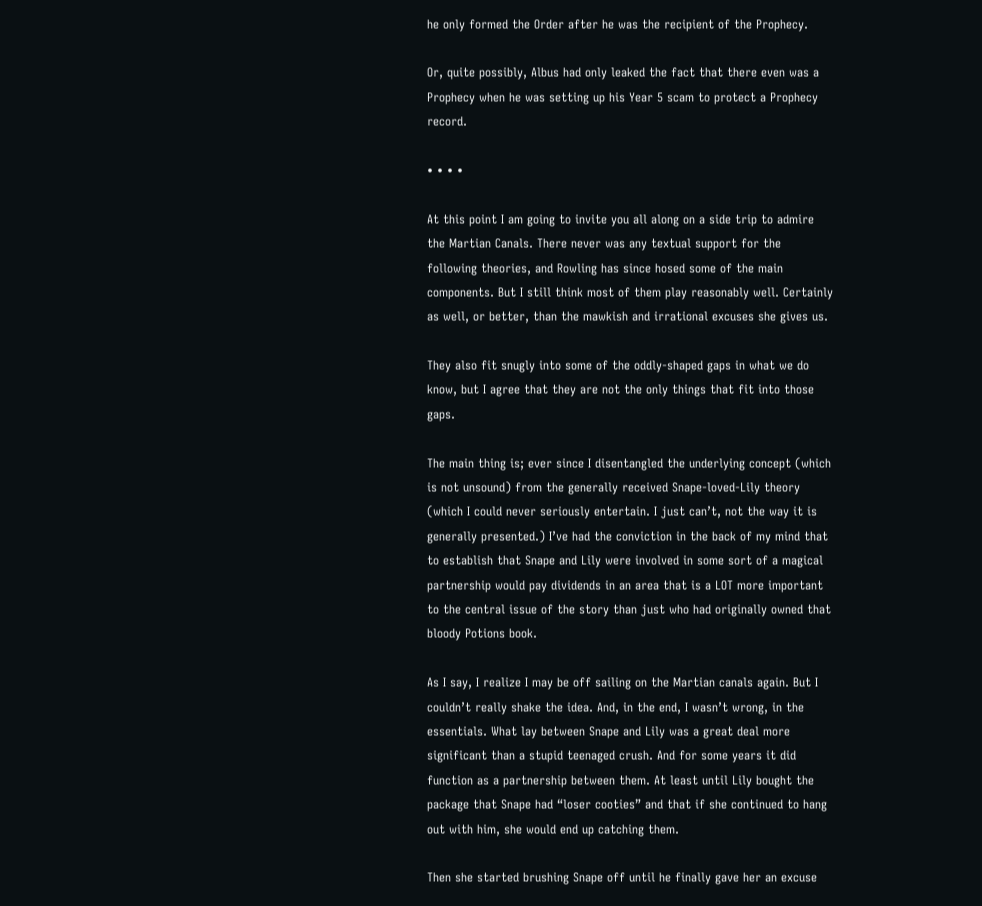he only formed the Order after he was the recipient of the Prophecy.

Or, quite possibly, Albus had only leaked the fact that there even was a Prophecy when he was setting up his Year 5 scam to protect a Prophecy record.

• • • •

At this point I am going to invite you all along on a side trip to admire the Martian Canals. There never was any textual support for the following theories, and Rowling has since hosed some of the main components. But I still think most of them play reasonably well. Certainly as well, or better, than the mawkish and irrational excuses she gives us.

They also fit snugly into some of the oddly-shaped gaps in what we do know, but I agree that they are not the only things that fit into those gaps.

The main thing is; ever since I disentangled the underlying concept (which is not unsound) from the generally received Snape-loved-Lily theory (which I could never seriously entertain. I just can’t, not the way it is generally presented.) I’ve had the conviction in the back of my mind that to establish that Snape and Lily were involved in some sort of a magical partnership would pay dividends in an area that is a LOT more important to the central issue of the story than just who had originally owned that bloody Potions book.

As I say, I realize I may be off sailing on the Martian canals again. But I couldn’t really shake the idea. And, in the end, I wasn’t wrong, in the essentials. What lay between Snape and Lily was a great deal more significant than a stupid teenaged crush. And for some years it did function as a partnership between them. At least until Lily bought the package that Snape had “loser cooties” and that if she continued to hang out with him, she would end up catching them.

Then she started brushing Snape off until he finally gave her an excuse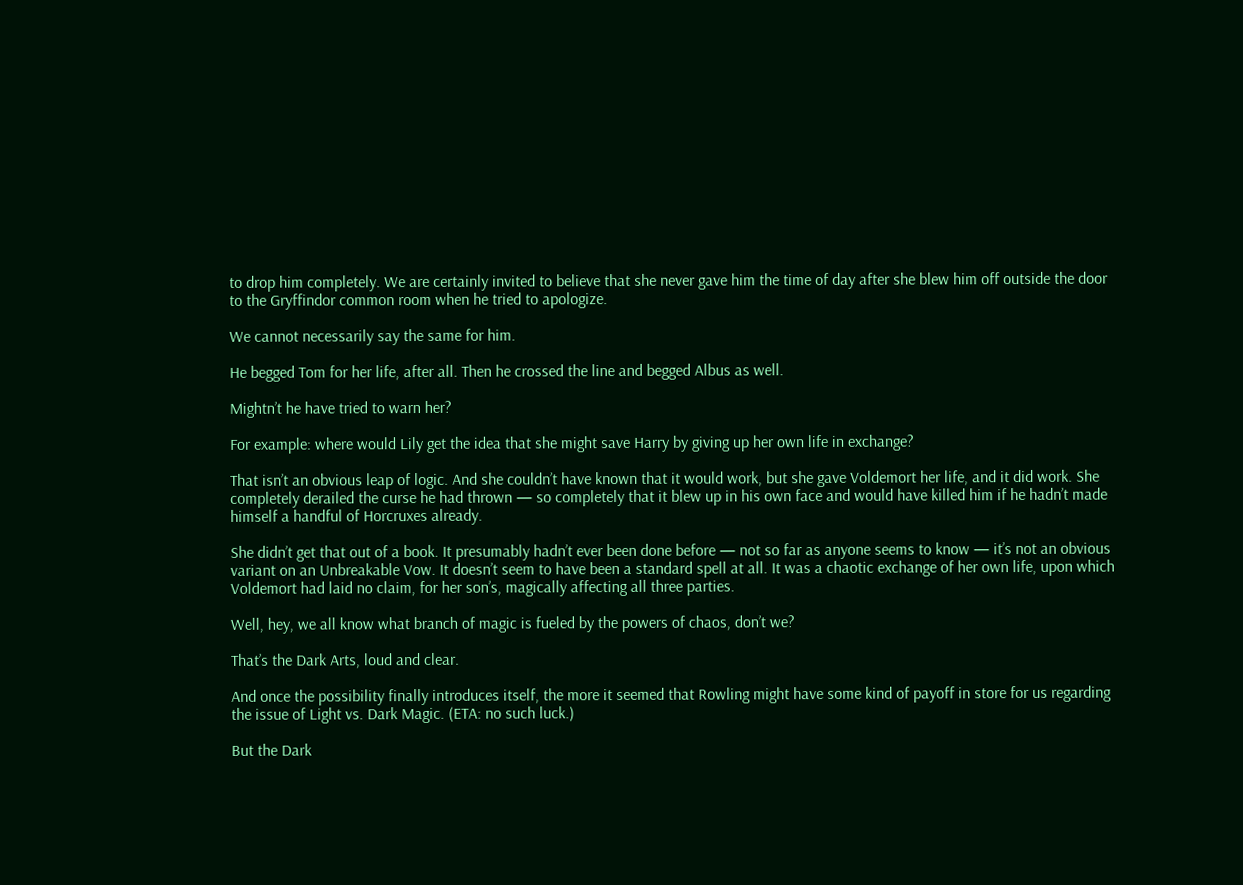to drop him completely. We are certainly invited to believe that she never gave him the time of day after she blew him off outside the door to the Gryffindor common room when he tried to apologize.

We cannot necessarily say the same for him.

He begged Tom for her life, after all. Then he crossed the line and begged Albus as well.

Mightn’t he have tried to warn her?

For example: where would Lily get the idea that she might save Harry by giving up her own life in exchange?

That isn’t an obvious leap of logic. And she couldn’t have known that it would work, but she gave Voldemort her life, and it did work. She completely derailed the curse he had thrown — so completely that it blew up in his own face and would have killed him if he hadn’t made himself a handful of Horcruxes already.

She didn’t get that out of a book. It presumably hadn’t ever been done before — not so far as anyone seems to know — it’s not an obvious variant on an Unbreakable Vow. It doesn’t seem to have been a standard spell at all. It was a chaotic exchange of her own life, upon which Voldemort had laid no claim, for her son’s, magically affecting all three parties.

Well, hey, we all know what branch of magic is fueled by the powers of chaos, don’t we?

That’s the Dark Arts, loud and clear.

And once the possibility finally introduces itself, the more it seemed that Rowling might have some kind of payoff in store for us regarding the issue of Light vs. Dark Magic. (ETA: no such luck.)

But the Dark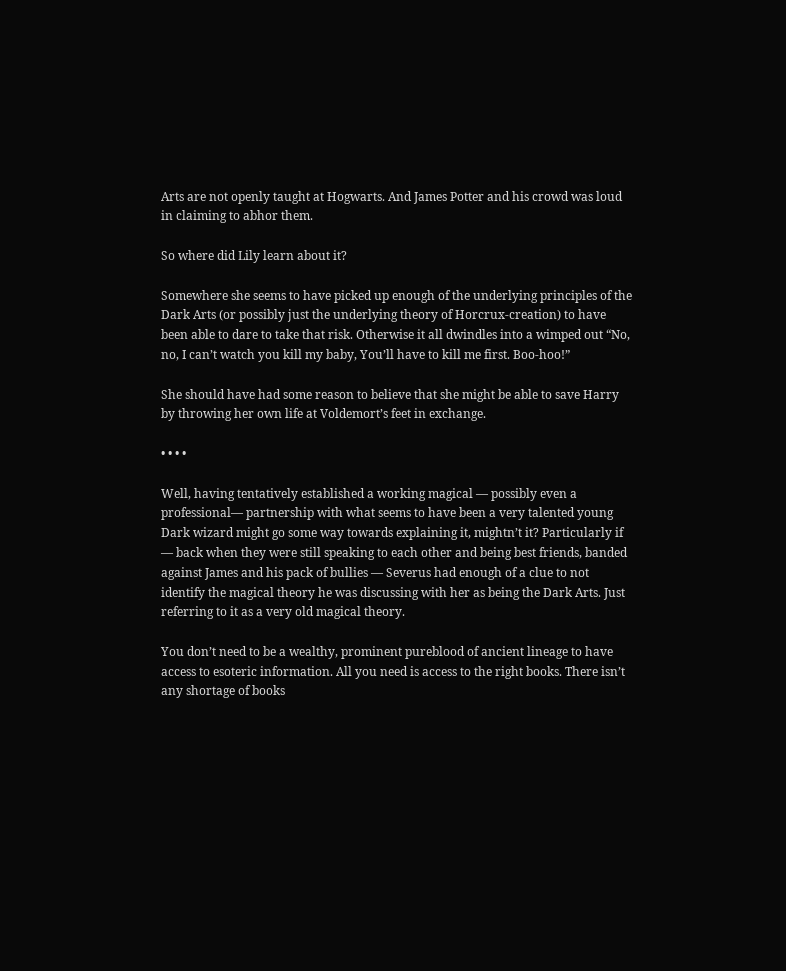Arts are not openly taught at Hogwarts. And James Potter and his crowd was loud in claiming to abhor them.

So where did Lily learn about it?

Somewhere she seems to have picked up enough of the underlying principles of the Dark Arts (or possibly just the underlying theory of Horcrux-creation) to have been able to dare to take that risk. Otherwise it all dwindles into a wimped out “No, no, I can’t watch you kill my baby, You’ll have to kill me first. Boo-hoo!”

She should have had some reason to believe that she might be able to save Harry by throwing her own life at Voldemort’s feet in exchange.

• • • •

Well, having tentatively established a working magical — possibly even a professional— partnership with what seems to have been a very talented young Dark wizard might go some way towards explaining it, mightn’t it? Particularly if — back when they were still speaking to each other and being best friends, banded against James and his pack of bullies — Severus had enough of a clue to not identify the magical theory he was discussing with her as being the Dark Arts. Just referring to it as a very old magical theory.

You don’t need to be a wealthy, prominent pureblood of ancient lineage to have access to esoteric information. All you need is access to the right books. There isn’t any shortage of books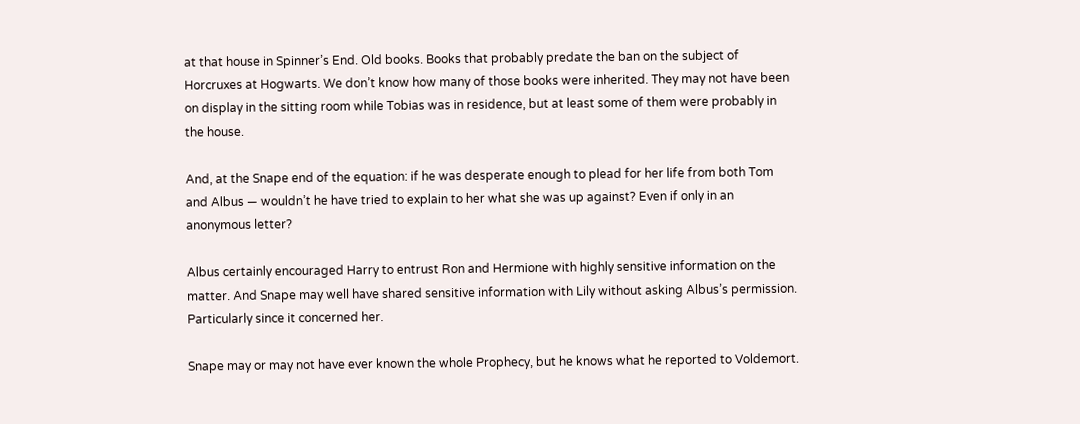at that house in Spinner’s End. Old books. Books that probably predate the ban on the subject of Horcruxes at Hogwarts. We don’t know how many of those books were inherited. They may not have been on display in the sitting room while Tobias was in residence, but at least some of them were probably in the house.

And, at the Snape end of the equation: if he was desperate enough to plead for her life from both Tom and Albus — wouldn’t he have tried to explain to her what she was up against? Even if only in an anonymous letter?

Albus certainly encouraged Harry to entrust Ron and Hermione with highly sensitive information on the matter. And Snape may well have shared sensitive information with Lily without asking Albus’s permission. Particularly since it concerned her.

Snape may or may not have ever known the whole Prophecy, but he knows what he reported to Voldemort.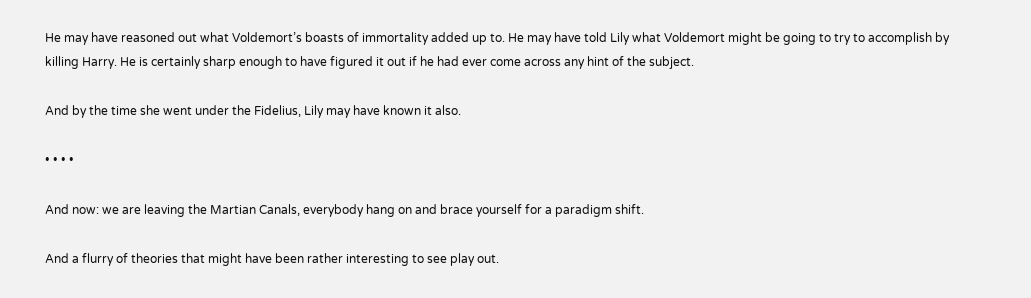He may have reasoned out what Voldemort’s boasts of immortality added up to. He may have told Lily what Voldemort might be going to try to accomplish by killing Harry. He is certainly sharp enough to have figured it out if he had ever come across any hint of the subject.

And by the time she went under the Fidelius, Lily may have known it also.

• • • •

And now: we are leaving the Martian Canals, everybody hang on and brace yourself for a paradigm shift.

And a flurry of theories that might have been rather interesting to see play out.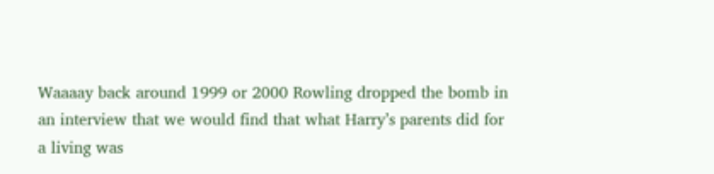Waaaay back around 1999 or 2000 Rowling dropped the bomb in an interview that we would find that what Harry’s parents did for a living was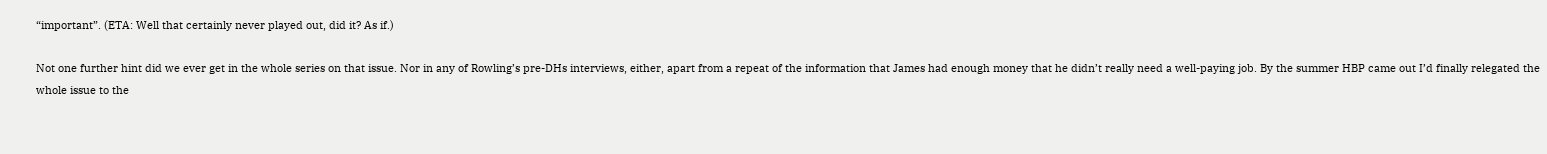“important”. (ETA: Well that certainly never played out, did it? As if.)

Not one further hint did we ever get in the whole series on that issue. Nor in any of Rowling’s pre-DHs interviews, either, apart from a repeat of the information that James had enough money that he didn’t really need a well-paying job. By the summer HBP came out I’d finally relegated the whole issue to the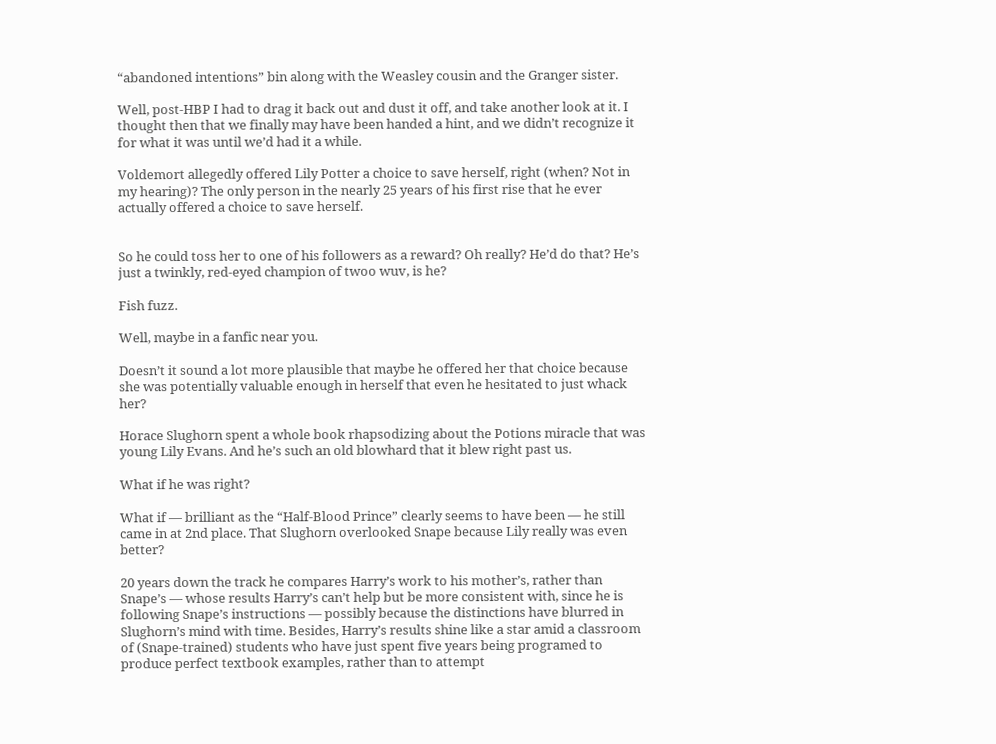“abandoned intentions” bin along with the Weasley cousin and the Granger sister.

Well, post-HBP I had to drag it back out and dust it off, and take another look at it. I thought then that we finally may have been handed a hint, and we didn’t recognize it for what it was until we’d had it a while.

Voldemort allegedly offered Lily Potter a choice to save herself, right (when? Not in my hearing)? The only person in the nearly 25 years of his first rise that he ever actually offered a choice to save herself.


So he could toss her to one of his followers as a reward? Oh really? He’d do that? He’s just a twinkly, red-eyed champion of twoo wuv, is he?

Fish fuzz.

Well, maybe in a fanfic near you.

Doesn’t it sound a lot more plausible that maybe he offered her that choice because she was potentially valuable enough in herself that even he hesitated to just whack her?

Horace Slughorn spent a whole book rhapsodizing about the Potions miracle that was young Lily Evans. And he’s such an old blowhard that it blew right past us.

What if he was right?

What if — brilliant as the “Half-Blood Prince” clearly seems to have been — he still came in at 2nd place. That Slughorn overlooked Snape because Lily really was even better?

20 years down the track he compares Harry’s work to his mother’s, rather than Snape’s — whose results Harry’s can’t help but be more consistent with, since he is following Snape’s instructions — possibly because the distinctions have blurred in Slughorn’s mind with time. Besides, Harry’s results shine like a star amid a classroom of (Snape-trained) students who have just spent five years being programed to produce perfect textbook examples, rather than to attempt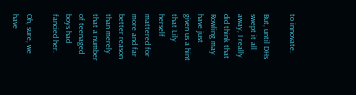to innovate.

But, until DHs swept it all away, I really did think that Rowling may have just given us a hint that Lily herself mattered for more and far better reason than merely that a number of teenaged boys had fancied her.

Oh, sure, we have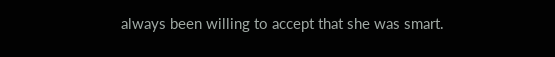always been willing to accept that she was smart.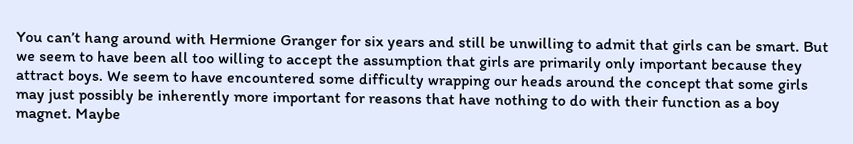You can’t hang around with Hermione Granger for six years and still be unwilling to admit that girls can be smart. But we seem to have been all too willing to accept the assumption that girls are primarily only important because they attract boys. We seem to have encountered some difficulty wrapping our heads around the concept that some girls may just possibly be inherently more important for reasons that have nothing to do with their function as a boy magnet. Maybe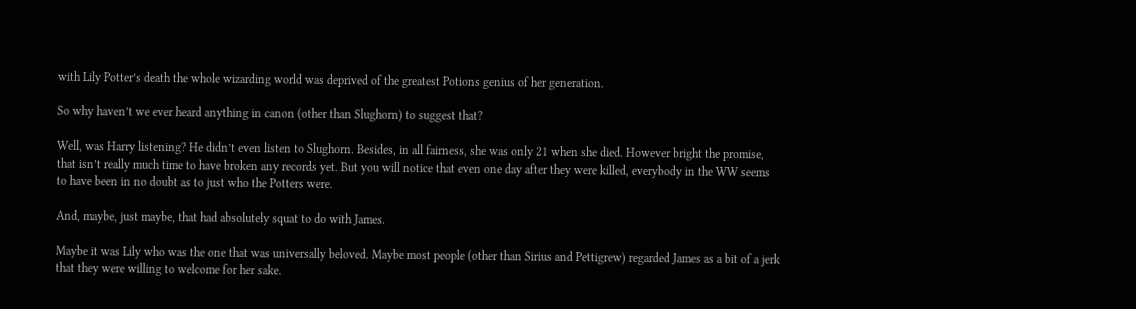with Lily Potter’s death the whole wizarding world was deprived of the greatest Potions genius of her generation.

So why haven’t we ever heard anything in canon (other than Slughorn) to suggest that?

Well, was Harry listening? He didn’t even listen to Slughorn. Besides, in all fairness, she was only 21 when she died. However bright the promise, that isn’t really much time to have broken any records yet. But you will notice that even one day after they were killed, everybody in the WW seems to have been in no doubt as to just who the Potters were.

And, maybe, just maybe, that had absolutely squat to do with James.

Maybe it was Lily who was the one that was universally beloved. Maybe most people (other than Sirius and Pettigrew) regarded James as a bit of a jerk that they were willing to welcome for her sake.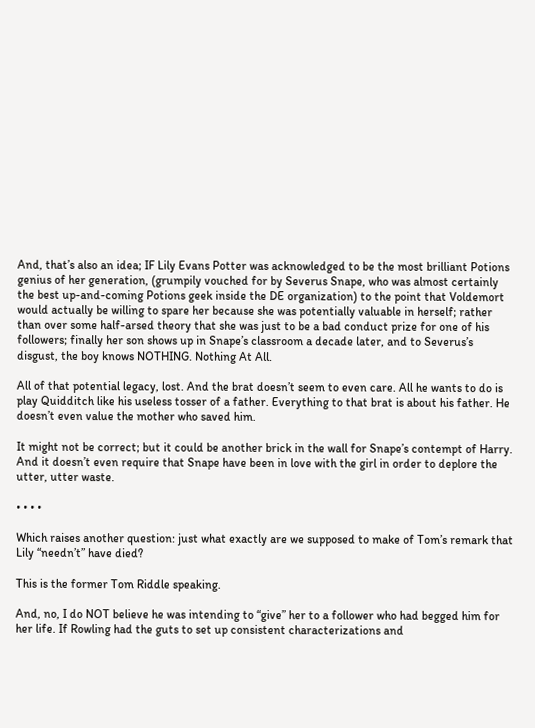And, that’s also an idea; IF Lily Evans Potter was acknowledged to be the most brilliant Potions genius of her generation, (grumpily vouched for by Severus Snape, who was almost certainly the best up-and-coming Potions geek inside the DE organization) to the point that Voldemort would actually be willing to spare her because she was potentially valuable in herself; rather than over some half-arsed theory that she was just to be a bad conduct prize for one of his followers; finally her son shows up in Snape’s classroom a decade later, and to Severus’s disgust, the boy knows NOTHING. Nothing At All.

All of that potential legacy, lost. And the brat doesn’t seem to even care. All he wants to do is play Quidditch like his useless tosser of a father. Everything to that brat is about his father. He doesn’t even value the mother who saved him.

It might not be correct; but it could be another brick in the wall for Snape’s contempt of Harry. And it doesn’t even require that Snape have been in love with the girl in order to deplore the utter, utter waste.

• • • •

Which raises another question: just what exactly are we supposed to make of Tom’s remark that Lily “needn’t” have died?

This is the former Tom Riddle speaking.

And, no, I do NOT believe he was intending to “give” her to a follower who had begged him for her life. If Rowling had the guts to set up consistent characterizations and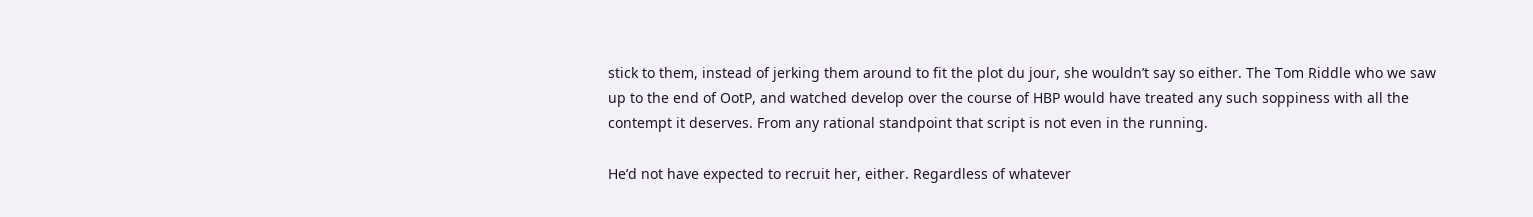stick to them, instead of jerking them around to fit the plot du jour, she wouldn’t say so either. The Tom Riddle who we saw up to the end of OotP, and watched develop over the course of HBP would have treated any such soppiness with all the contempt it deserves. From any rational standpoint that script is not even in the running.

He’d not have expected to recruit her, either. Regardless of whatever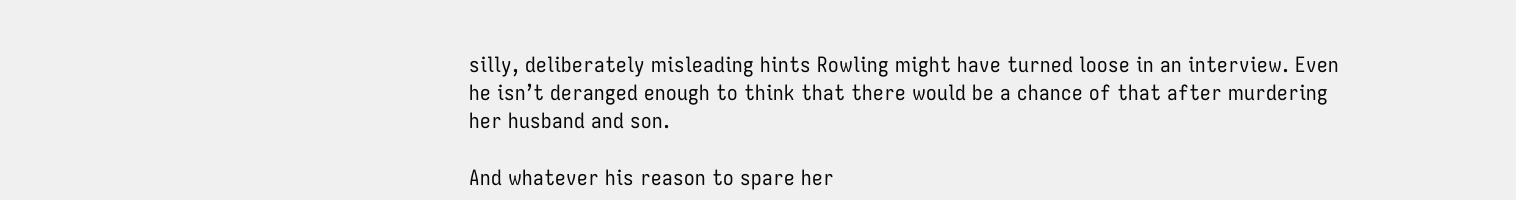silly, deliberately misleading hints Rowling might have turned loose in an interview. Even he isn’t deranged enough to think that there would be a chance of that after murdering her husband and son.

And whatever his reason to spare her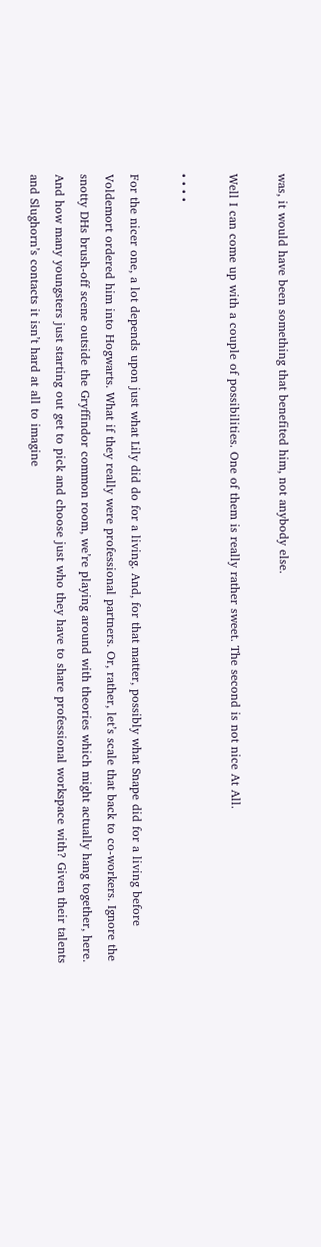was, it would have been something that benefited him, not anybody else.

Well I can come up with a couple of possibilities. One of them is really rather sweet. The second is not nice At All.

• • • •

For the nicer one, a lot depends upon just what Lily did do for a living. And, for that matter, possibly what Snape did for a living before Voldemort ordered him into Hogwarts. What if they really were professional partners. Or, rather, let’s scale that back to co-workers. Ignore the snotty DHs brush-off scene outside the Gryffindor common room, we’re playing around with theories which might actually hang together, here. And how many youngsters just starting out get to pick and choose just who they have to share professional workspace with? Given their talents and Slughorn’s contacts it isn’t hard at all to imagine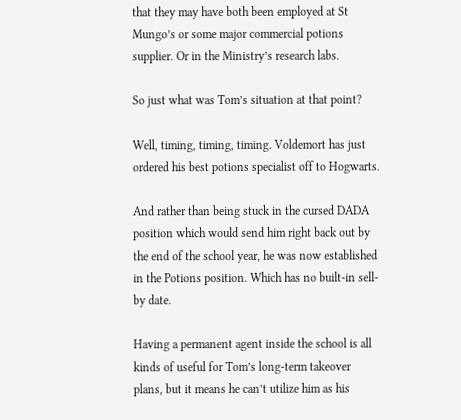that they may have both been employed at St Mungo’s or some major commercial potions supplier. Or in the Ministry’s research labs.

So just what was Tom’s situation at that point?

Well, timing, timing, timing. Voldemort has just ordered his best potions specialist off to Hogwarts.

And rather than being stuck in the cursed DADA position which would send him right back out by the end of the school year, he was now established in the Potions position. Which has no built-in sell-by date.

Having a permanent agent inside the school is all kinds of useful for Tom’s long-term takeover plans, but it means he can’t utilize him as his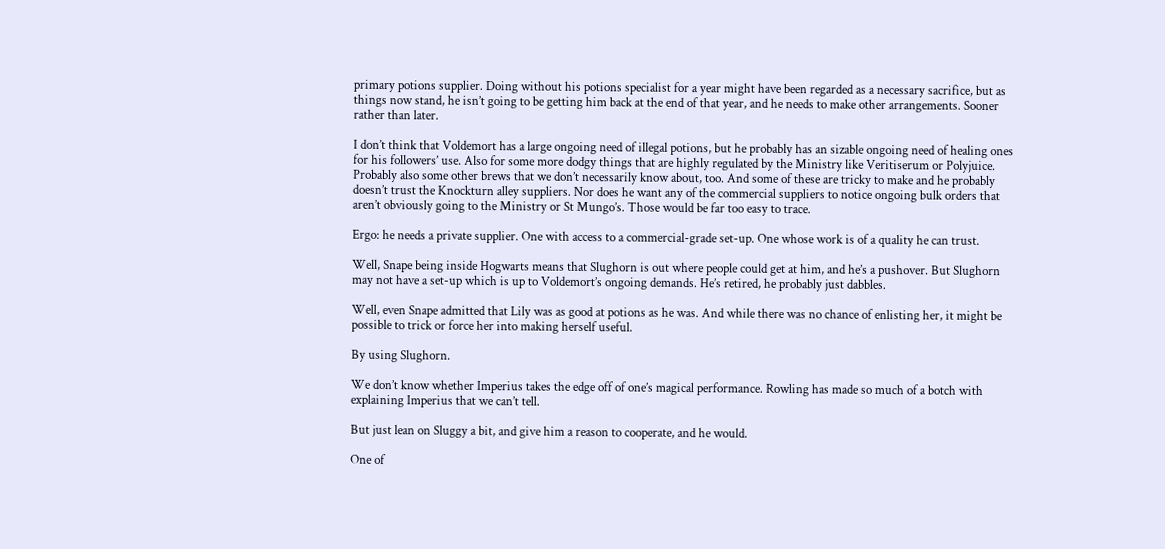primary potions supplier. Doing without his potions specialist for a year might have been regarded as a necessary sacrifice, but as things now stand, he isn’t going to be getting him back at the end of that year, and he needs to make other arrangements. Sooner rather than later.

I don’t think that Voldemort has a large ongoing need of illegal potions, but he probably has an sizable ongoing need of healing ones for his followers’ use. Also for some more dodgy things that are highly regulated by the Ministry like Veritiserum or Polyjuice. Probably also some other brews that we don’t necessarily know about, too. And some of these are tricky to make and he probably doesn’t trust the Knockturn alley suppliers. Nor does he want any of the commercial suppliers to notice ongoing bulk orders that aren’t obviously going to the Ministry or St Mungo’s. Those would be far too easy to trace.

Ergo: he needs a private supplier. One with access to a commercial-grade set-up. One whose work is of a quality he can trust.

Well, Snape being inside Hogwarts means that Slughorn is out where people could get at him, and he’s a pushover. But Slughorn may not have a set-up which is up to Voldemort’s ongoing demands. He’s retired, he probably just dabbles.

Well, even Snape admitted that Lily was as good at potions as he was. And while there was no chance of enlisting her, it might be possible to trick or force her into making herself useful.

By using Slughorn.

We don’t know whether Imperius takes the edge off of one’s magical performance. Rowling has made so much of a botch with explaining Imperius that we can’t tell.

But just lean on Sluggy a bit, and give him a reason to cooperate, and he would.

One of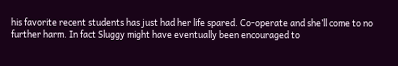his favorite recent students has just had her life spared. Co-operate and she’ll come to no further harm. In fact Sluggy might have eventually been encouraged to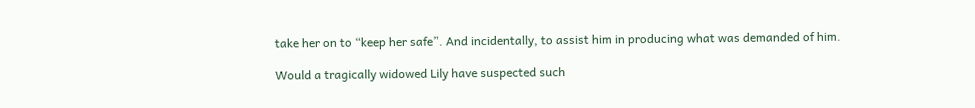take her on to “keep her safe”. And incidentally, to assist him in producing what was demanded of him.

Would a tragically widowed Lily have suspected such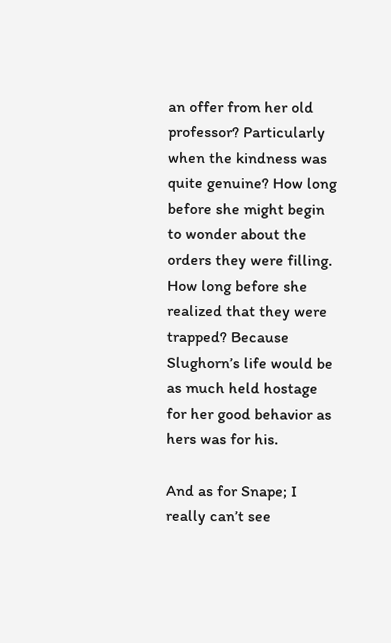an offer from her old professor? Particularly when the kindness was quite genuine? How long before she might begin to wonder about the orders they were filling. How long before she realized that they were trapped? Because Slughorn’s life would be as much held hostage for her good behavior as hers was for his.

And as for Snape; I really can’t see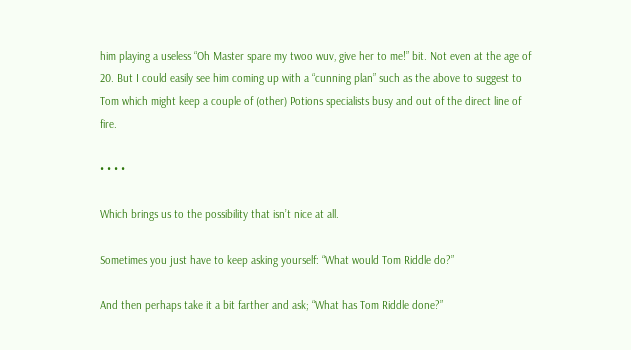him playing a useless “Oh Master spare my twoo wuv, give her to me!” bit. Not even at the age of 20. But I could easily see him coming up with a “cunning plan” such as the above to suggest to Tom which might keep a couple of (other) Potions specialists busy and out of the direct line of fire.

• • • •

Which brings us to the possibility that isn’t nice at all.

Sometimes you just have to keep asking yourself: “What would Tom Riddle do?”

And then perhaps take it a bit farther and ask; “What has Tom Riddle done?”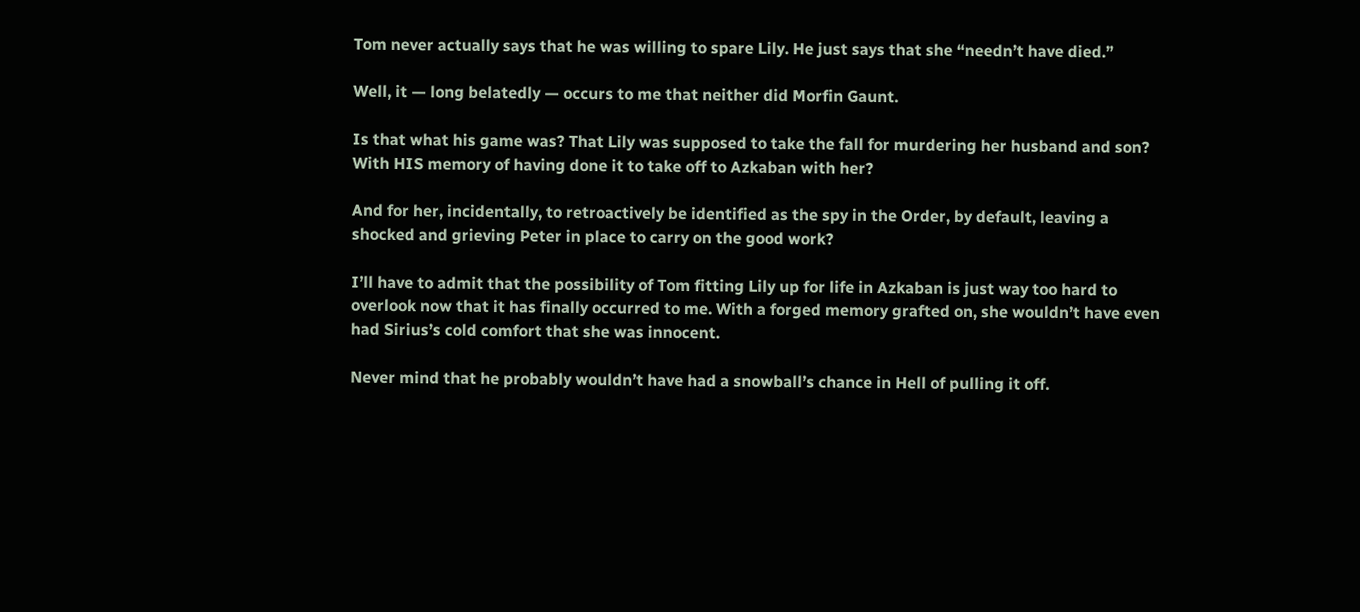Tom never actually says that he was willing to spare Lily. He just says that she “needn’t have died.”

Well, it — long belatedly — occurs to me that neither did Morfin Gaunt.

Is that what his game was? That Lily was supposed to take the fall for murdering her husband and son? With HIS memory of having done it to take off to Azkaban with her?

And for her, incidentally, to retroactively be identified as the spy in the Order, by default, leaving a shocked and grieving Peter in place to carry on the good work?

I’ll have to admit that the possibility of Tom fitting Lily up for life in Azkaban is just way too hard to overlook now that it has finally occurred to me. With a forged memory grafted on, she wouldn’t have even had Sirius’s cold comfort that she was innocent.

Never mind that he probably wouldn’t have had a snowball’s chance in Hell of pulling it off.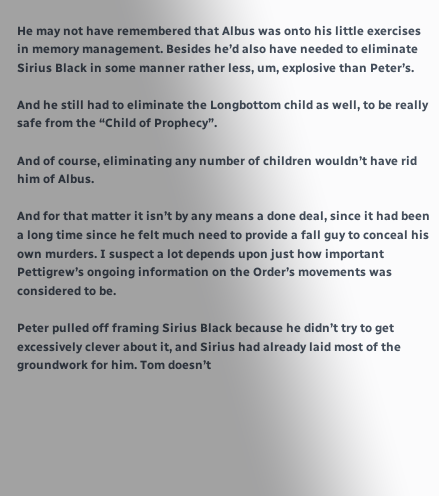He may not have remembered that Albus was onto his little exercises in memory management. Besides he’d also have needed to eliminate Sirius Black in some manner rather less, um, explosive than Peter’s.

And he still had to eliminate the Longbottom child as well, to be really safe from the “Child of Prophecy”.

And of course, eliminating any number of children wouldn’t have rid him of Albus.

And for that matter it isn’t by any means a done deal, since it had been a long time since he felt much need to provide a fall guy to conceal his own murders. I suspect a lot depends upon just how important Pettigrew’s ongoing information on the Order’s movements was considered to be.

Peter pulled off framing Sirius Black because he didn’t try to get excessively clever about it, and Sirius had already laid most of the groundwork for him. Tom doesn’t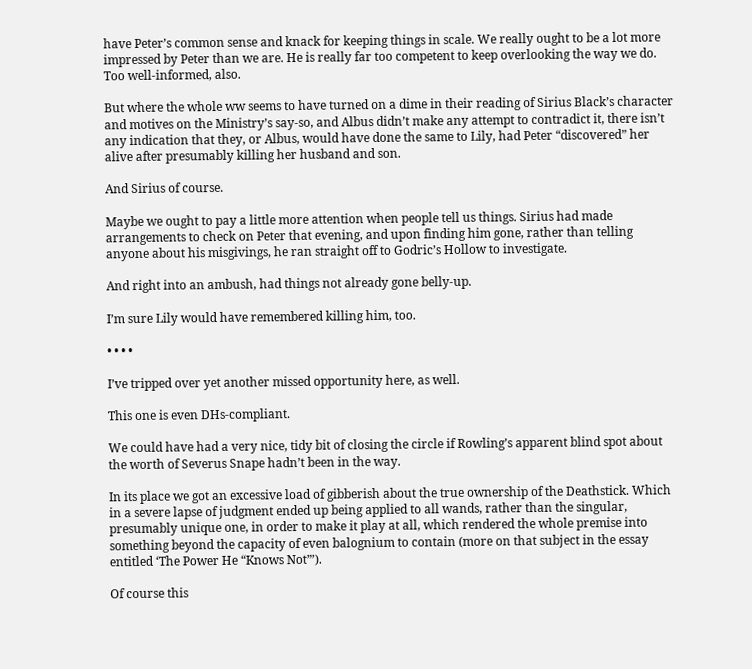have Peter’s common sense and knack for keeping things in scale. We really ought to be a lot more impressed by Peter than we are. He is really far too competent to keep overlooking the way we do. Too well-informed, also.

But where the whole ww seems to have turned on a dime in their reading of Sirius Black’s character and motives on the Ministry’s say-so, and Albus didn’t make any attempt to contradict it, there isn’t any indication that they, or Albus, would have done the same to Lily, had Peter “discovered” her alive after presumably killing her husband and son.

And Sirius of course.

Maybe we ought to pay a little more attention when people tell us things. Sirius had made arrangements to check on Peter that evening, and upon finding him gone, rather than telling anyone about his misgivings, he ran straight off to Godric’s Hollow to investigate.

And right into an ambush, had things not already gone belly-up.

I’m sure Lily would have remembered killing him, too.

• • • •

I’ve tripped over yet another missed opportunity here, as well.

This one is even DHs-compliant.

We could have had a very nice, tidy bit of closing the circle if Rowling’s apparent blind spot about the worth of Severus Snape hadn’t been in the way.

In its place we got an excessive load of gibberish about the true ownership of the Deathstick. Which in a severe lapse of judgment ended up being applied to all wands, rather than the singular, presumably unique one, in order to make it play at all, which rendered the whole premise into something beyond the capacity of even balognium to contain (more on that subject in the essay entitled ‘The Power He “Knows Not”’).

Of course this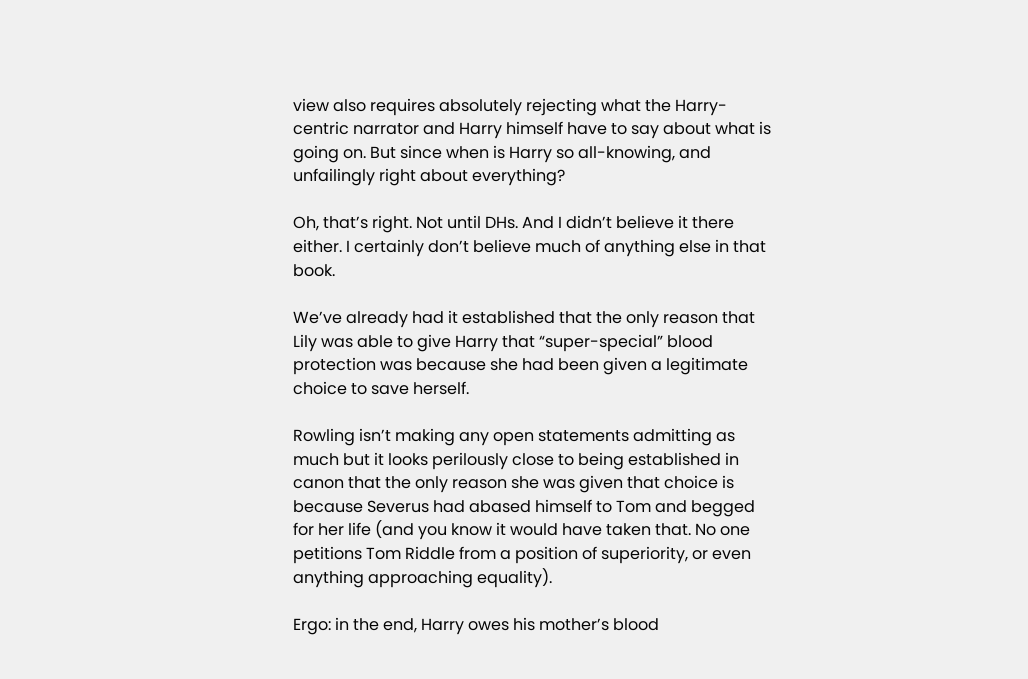view also requires absolutely rejecting what the Harry-centric narrator and Harry himself have to say about what is going on. But since when is Harry so all-knowing, and unfailingly right about everything?

Oh, that’s right. Not until DHs. And I didn’t believe it there either. I certainly don’t believe much of anything else in that book.

We’ve already had it established that the only reason that Lily was able to give Harry that “super-special” blood protection was because she had been given a legitimate choice to save herself.

Rowling isn’t making any open statements admitting as much but it looks perilously close to being established in canon that the only reason she was given that choice is because Severus had abased himself to Tom and begged for her life (and you know it would have taken that. No one petitions Tom Riddle from a position of superiority, or even anything approaching equality).

Ergo: in the end, Harry owes his mother’s blood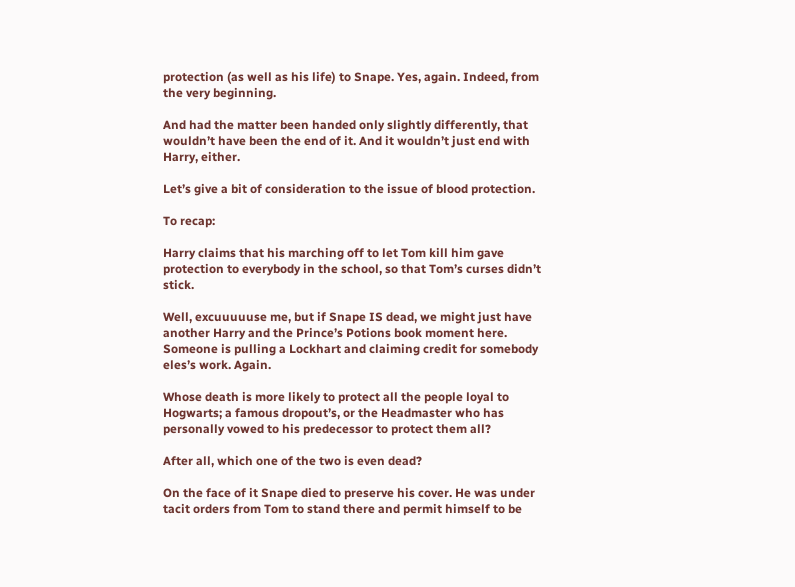protection (as well as his life) to Snape. Yes, again. Indeed, from the very beginning.

And had the matter been handed only slightly differently, that wouldn’t have been the end of it. And it wouldn’t just end with Harry, either.

Let’s give a bit of consideration to the issue of blood protection.

To recap:

Harry claims that his marching off to let Tom kill him gave protection to everybody in the school, so that Tom’s curses didn’t stick.

Well, excuuuuuse me, but if Snape IS dead, we might just have another Harry and the Prince’s Potions book moment here. Someone is pulling a Lockhart and claiming credit for somebody eles’s work. Again.

Whose death is more likely to protect all the people loyal to Hogwarts; a famous dropout’s, or the Headmaster who has personally vowed to his predecessor to protect them all?

After all, which one of the two is even dead?

On the face of it Snape died to preserve his cover. He was under tacit orders from Tom to stand there and permit himself to be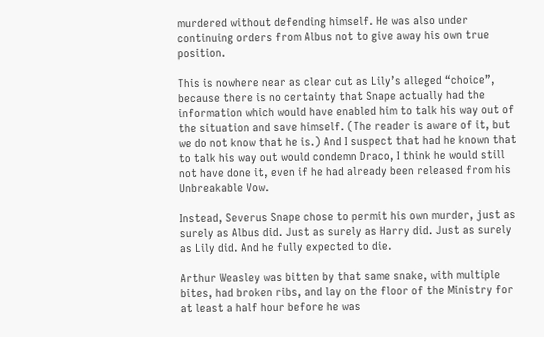murdered without defending himself. He was also under continuing orders from Albus not to give away his own true position.

This is nowhere near as clear cut as Lily’s alleged “choice”, because there is no certainty that Snape actually had the information which would have enabled him to talk his way out of the situation and save himself. (The reader is aware of it, but we do not know that he is.) And I suspect that had he known that to talk his way out would condemn Draco, I think he would still not have done it, even if he had already been released from his Unbreakable Vow.

Instead, Severus Snape chose to permit his own murder, just as surely as Albus did. Just as surely as Harry did. Just as surely as Lily did. And he fully expected to die.

Arthur Weasley was bitten by that same snake, with multiple bites, had broken ribs, and lay on the floor of the Ministry for at least a half hour before he was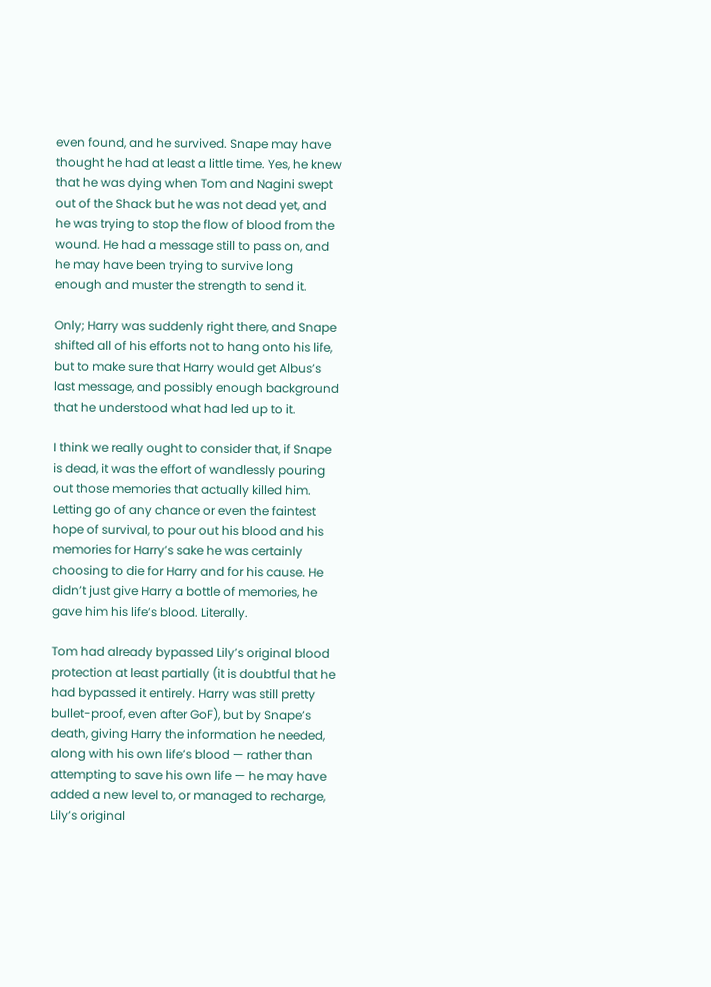even found, and he survived. Snape may have thought he had at least a little time. Yes, he knew that he was dying when Tom and Nagini swept out of the Shack but he was not dead yet, and he was trying to stop the flow of blood from the wound. He had a message still to pass on, and he may have been trying to survive long enough and muster the strength to send it.

Only; Harry was suddenly right there, and Snape shifted all of his efforts not to hang onto his life, but to make sure that Harry would get Albus’s last message, and possibly enough background that he understood what had led up to it.

I think we really ought to consider that, if Snape is dead, it was the effort of wandlessly pouring out those memories that actually killed him. Letting go of any chance or even the faintest hope of survival, to pour out his blood and his memories for Harry’s sake he was certainly choosing to die for Harry and for his cause. He didn’t just give Harry a bottle of memories, he gave him his life’s blood. Literally.

Tom had already bypassed Lily’s original blood protection at least partially (it is doubtful that he had bypassed it entirely. Harry was still pretty bullet-proof, even after GoF), but by Snape’s death, giving Harry the information he needed, along with his own life’s blood — rather than attempting to save his own life — he may have added a new level to, or managed to recharge, Lily’s original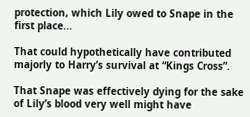protection, which Lily owed to Snape in the first place...

That could hypothetically have contributed majorly to Harry’s survival at “Kings Cross”.

That Snape was effectively dying for the sake of Lily’s blood very well might have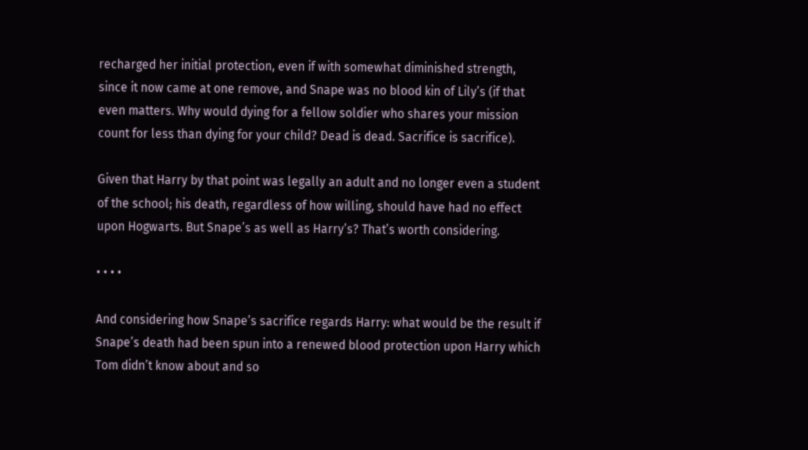recharged her initial protection, even if with somewhat diminished strength, since it now came at one remove, and Snape was no blood kin of Lily’s (if that even matters. Why would dying for a fellow soldier who shares your mission count for less than dying for your child? Dead is dead. Sacrifice is sacrifice).

Given that Harry by that point was legally an adult and no longer even a student of the school; his death, regardless of how willing, should have had no effect upon Hogwarts. But Snape’s as well as Harry’s? That’s worth considering.

• • • •

And considering how Snape’s sacrifice regards Harry: what would be the result if Snape’s death had been spun into a renewed blood protection upon Harry which Tom didn’t know about and so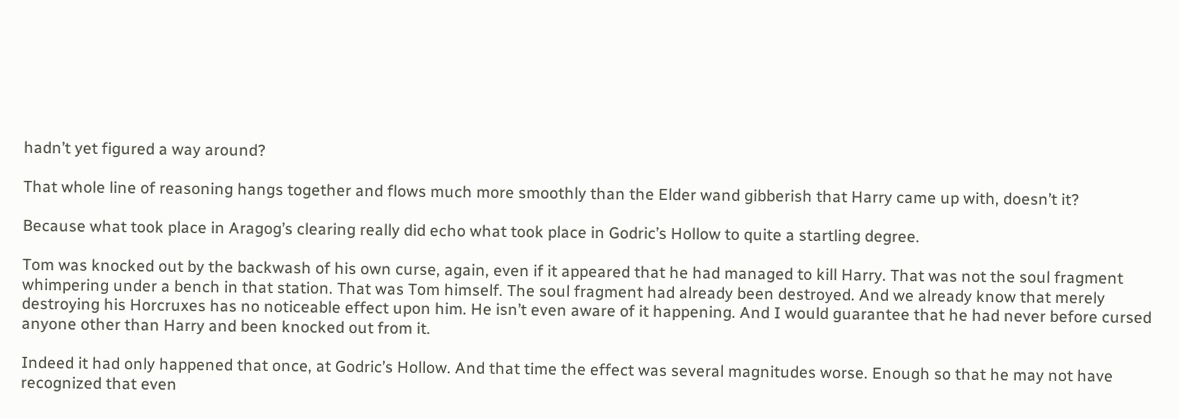hadn’t yet figured a way around?

That whole line of reasoning hangs together and flows much more smoothly than the Elder wand gibberish that Harry came up with, doesn’t it?

Because what took place in Aragog’s clearing really did echo what took place in Godric’s Hollow to quite a startling degree.

Tom was knocked out by the backwash of his own curse, again, even if it appeared that he had managed to kill Harry. That was not the soul fragment whimpering under a bench in that station. That was Tom himself. The soul fragment had already been destroyed. And we already know that merely destroying his Horcruxes has no noticeable effect upon him. He isn’t even aware of it happening. And I would guarantee that he had never before cursed anyone other than Harry and been knocked out from it.

Indeed it had only happened that once, at Godric’s Hollow. And that time the effect was several magnitudes worse. Enough so that he may not have recognized that even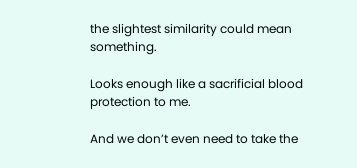the slightest similarity could mean something.

Looks enough like a sacrificial blood protection to me.

And we don’t even need to take the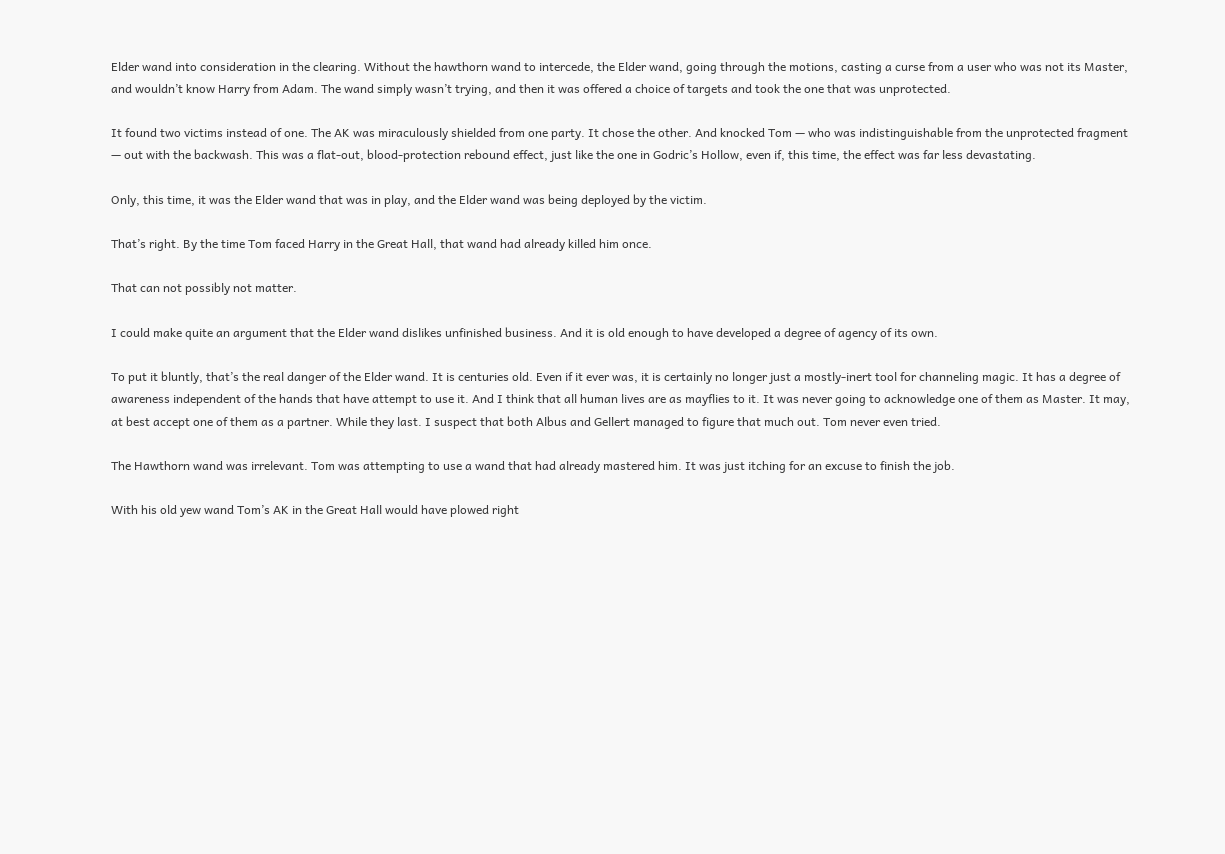Elder wand into consideration in the clearing. Without the hawthorn wand to intercede, the Elder wand, going through the motions, casting a curse from a user who was not its Master, and wouldn’t know Harry from Adam. The wand simply wasn’t trying, and then it was offered a choice of targets and took the one that was unprotected.

It found two victims instead of one. The AK was miraculously shielded from one party. It chose the other. And knocked Tom — who was indistinguishable from the unprotected fragment — out with the backwash. This was a flat-out, blood-protection rebound effect, just like the one in Godric’s Hollow, even if, this time, the effect was far less devastating.

Only, this time, it was the Elder wand that was in play, and the Elder wand was being deployed by the victim.

That’s right. By the time Tom faced Harry in the Great Hall, that wand had already killed him once.

That can not possibly not matter.

I could make quite an argument that the Elder wand dislikes unfinished business. And it is old enough to have developed a degree of agency of its own.

To put it bluntly, that’s the real danger of the Elder wand. It is centuries old. Even if it ever was, it is certainly no longer just a mostly-inert tool for channeling magic. It has a degree of awareness independent of the hands that have attempt to use it. And I think that all human lives are as mayflies to it. It was never going to acknowledge one of them as Master. It may, at best accept one of them as a partner. While they last. I suspect that both Albus and Gellert managed to figure that much out. Tom never even tried.

The Hawthorn wand was irrelevant. Tom was attempting to use a wand that had already mastered him. It was just itching for an excuse to finish the job.

With his old yew wand Tom’s AK in the Great Hall would have plowed right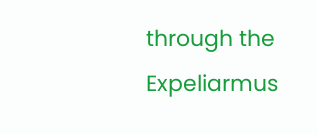through the Expeliarmus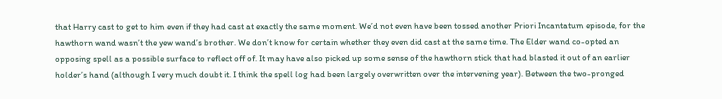that Harry cast to get to him even if they had cast at exactly the same moment. We’d not even have been tossed another Priori Incantatum episode, for the hawthorn wand wasn’t the yew wand’s brother. We don’t know for certain whether they even did cast at the same time. The Elder wand co-opted an opposing spell as a possible surface to reflect off of. It may have also picked up some sense of the hawthorn stick that had blasted it out of an earlier holder’s hand (although I very much doubt it. I think the spell log had been largely overwritten over the intervening year). Between the two-pronged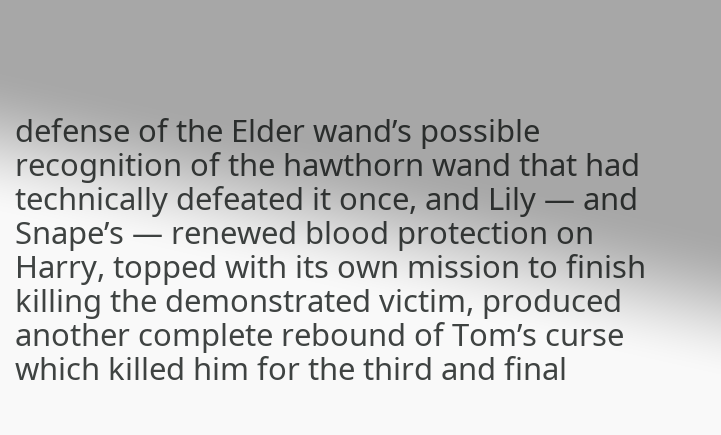defense of the Elder wand’s possible recognition of the hawthorn wand that had technically defeated it once, and Lily — and Snape’s — renewed blood protection on Harry, topped with its own mission to finish killing the demonstrated victim, produced another complete rebound of Tom’s curse which killed him for the third and final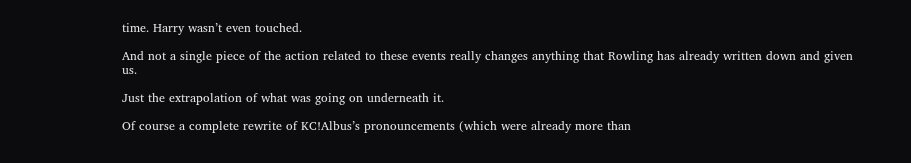time. Harry wasn’t even touched.

And not a single piece of the action related to these events really changes anything that Rowling has already written down and given us.

Just the extrapolation of what was going on underneath it.

Of course a complete rewrite of KC!Albus’s pronouncements (which were already more than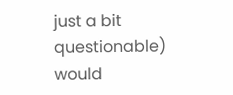just a bit questionable) would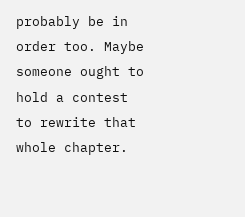probably be in order too. Maybe someone ought to hold a contest to rewrite that whole chapter.